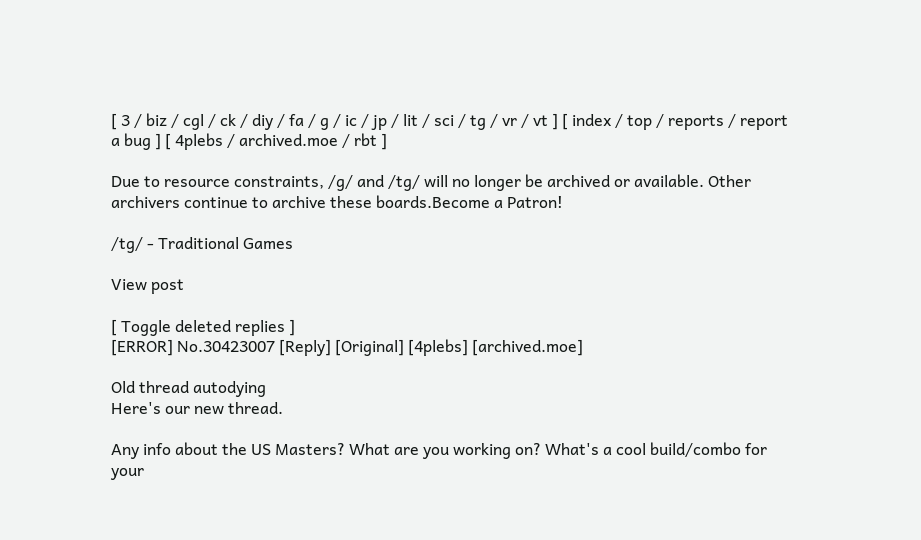[ 3 / biz / cgl / ck / diy / fa / g / ic / jp / lit / sci / tg / vr / vt ] [ index / top / reports / report a bug ] [ 4plebs / archived.moe / rbt ]

Due to resource constraints, /g/ and /tg/ will no longer be archived or available. Other archivers continue to archive these boards.Become a Patron!

/tg/ - Traditional Games

View post

[ Toggle deleted replies ]
[ERROR] No.30423007 [Reply] [Original] [4plebs] [archived.moe]

Old thread autodying
Here's our new thread.

Any info about the US Masters? What are you working on? What's a cool build/combo for your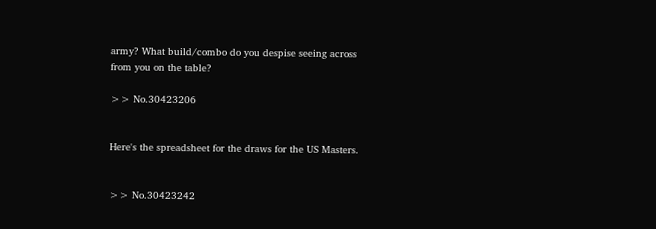army? What build/combo do you despise seeing across from you on the table?

>> No.30423206


Here's the spreadsheet for the draws for the US Masters.


>> No.30423242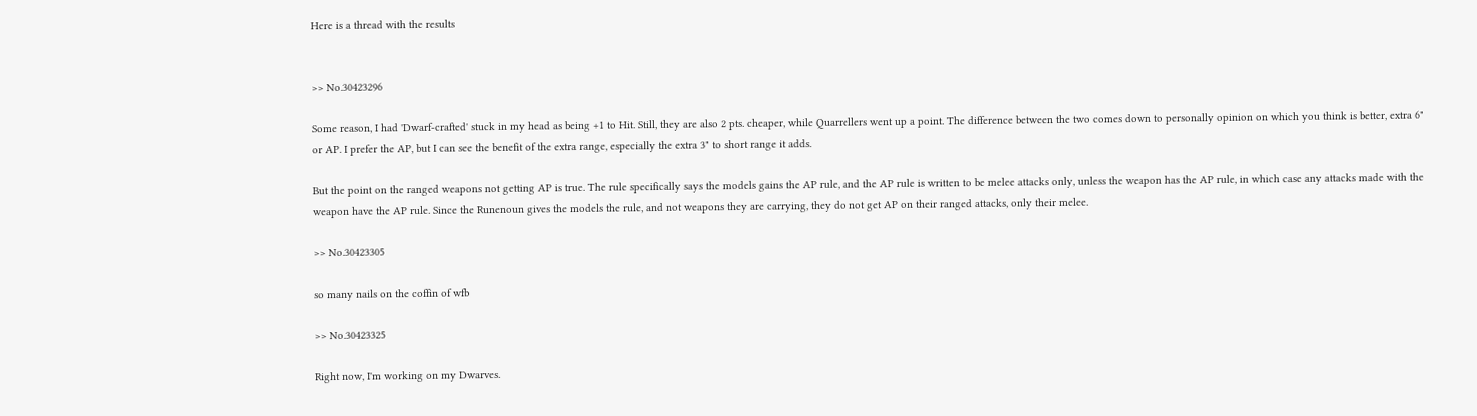Here is a thread with the results


>> No.30423296

Some reason, I had 'Dwarf-crafted' stuck in my head as being +1 to Hit. Still, they are also 2 pts. cheaper, while Quarrellers went up a point. The difference between the two comes down to personally opinion on which you think is better, extra 6" or AP. I prefer the AP, but I can see the benefit of the extra range, especially the extra 3" to short range it adds.

But the point on the ranged weapons not getting AP is true. The rule specifically says the models gains the AP rule, and the AP rule is written to be melee attacks only, unless the weapon has the AP rule, in which case any attacks made with the weapon have the AP rule. Since the Runenoun gives the models the rule, and not weapons they are carrying, they do not get AP on their ranged attacks, only their melee.

>> No.30423305

so many nails on the coffin of wfb

>> No.30423325

Right now, I'm working on my Dwarves.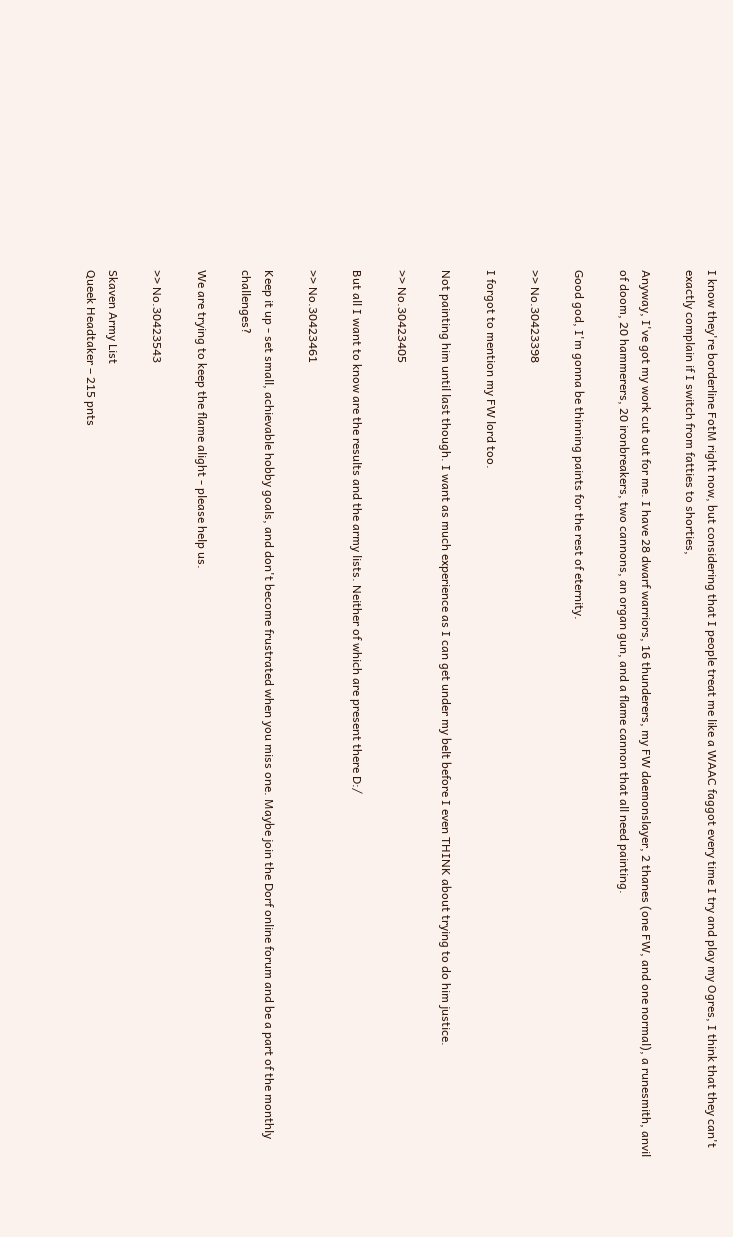I know they're borderline FotM right now, but considering that I people treat me like a WAAC faggot every time I try and play my Ogres, I think that they can't exactly complain if I switch from fatties to shorties,

Anyway, I've got my work cut out for me. I have 28 dwarf warriors, 16 thunderers, my FW daemonslayer, 2 thanes (one FW, and one normal), a runesmith, anvil of doom, 20 hammerers, 20 ironbreakers, two cannons, an organ gun, and a flame cannon that all need painting.

Good god, I'm gonna be thinning paints for the rest of eternity.

>> No.30423398

I forgot to mention my FW lord too.

Not painting him until last though. I want as much experience as I can get under my belt before I even THINK about trying to do him justice.

>> No.30423405

But all I want to know are the results and the army lists. Neither of which are present there D:/

>> No.30423461

Keep it up - set small, achievable hobby goals, and don't become frustrated when you miss one. Maybe join the Dorf online forum and be a part of the monthly challenges?

We are trying to keep the flame alight - please help us.

>> No.30423543

Skaven Army List
Queek Headtaker – 215 pnts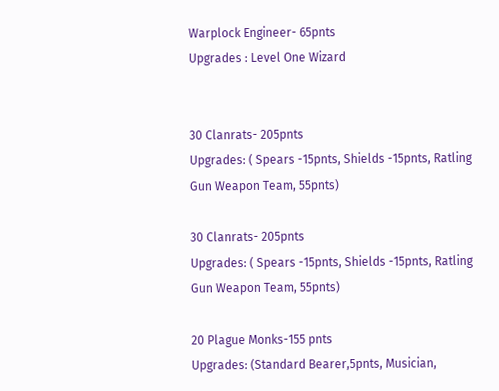Warplock Engineer- 65pnts
Upgrades : Level One Wizard


30 Clanrats- 205pnts
Upgrades: ( Spears -15pnts, Shields -15pnts, Ratling Gun Weapon Team, 55pnts)

30 Clanrats- 205pnts
Upgrades: ( Spears -15pnts, Shields -15pnts, Ratling Gun Weapon Team, 55pnts)

20 Plague Monks-155 pnts
Upgrades: (Standard Bearer,5pnts, Musician,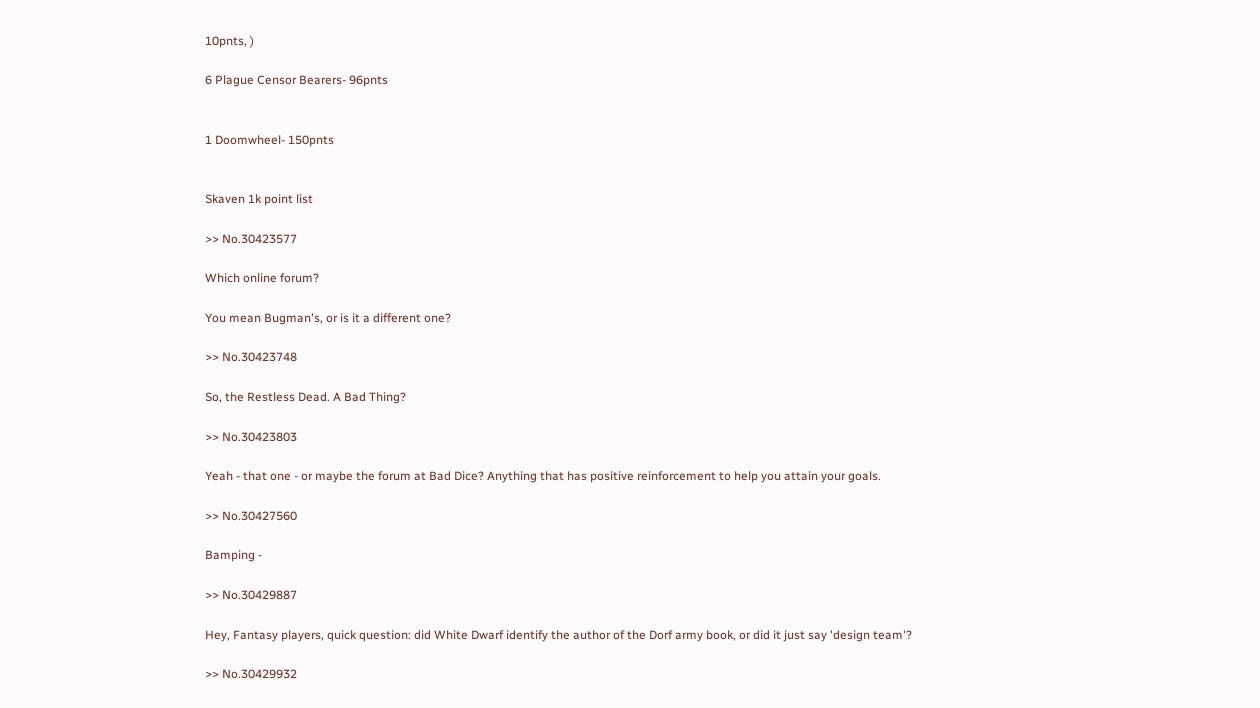10pnts, )

6 Plague Censor Bearers- 96pnts


1 Doomwheel- 150pnts


Skaven 1k point list

>> No.30423577

Which online forum?

You mean Bugman's, or is it a different one?

>> No.30423748

So, the Restless Dead. A Bad Thing?

>> No.30423803

Yeah - that one - or maybe the forum at Bad Dice? Anything that has positive reinforcement to help you attain your goals.

>> No.30427560

Bamping -

>> No.30429887

Hey, Fantasy players, quick question: did White Dwarf identify the author of the Dorf army book, or did it just say 'design team'?

>> No.30429932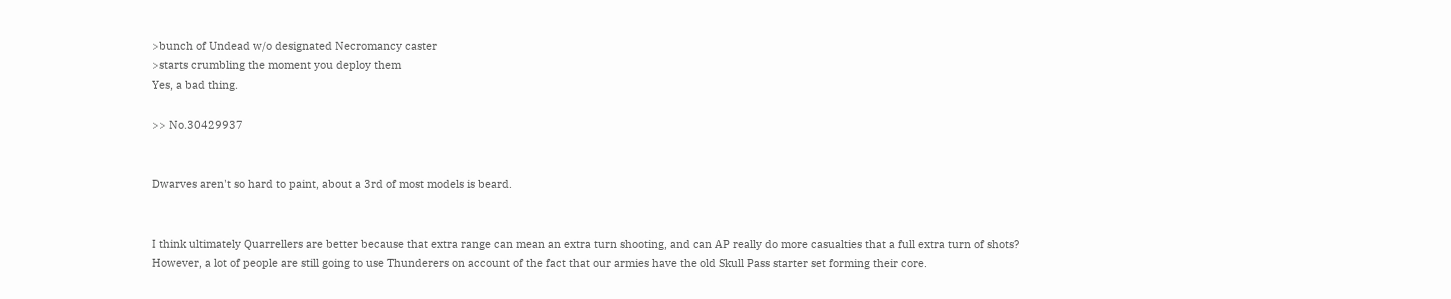>bunch of Undead w/o designated Necromancy caster
>starts crumbling the moment you deploy them
Yes, a bad thing.

>> No.30429937


Dwarves aren't so hard to paint, about a 3rd of most models is beard.


I think ultimately Quarrellers are better because that extra range can mean an extra turn shooting, and can AP really do more casualties that a full extra turn of shots?
However, a lot of people are still going to use Thunderers on account of the fact that our armies have the old Skull Pass starter set forming their core.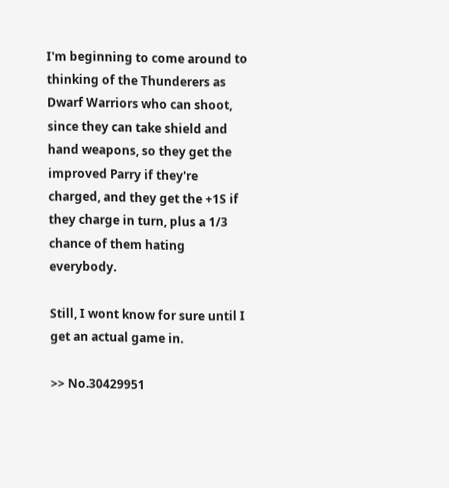I'm beginning to come around to thinking of the Thunderers as Dwarf Warriors who can shoot, since they can take shield and hand weapons, so they get the improved Parry if they're charged, and they get the +1S if they charge in turn, plus a 1/3 chance of them hating everybody.

Still, I wont know for sure until I get an actual game in.

>> No.30429951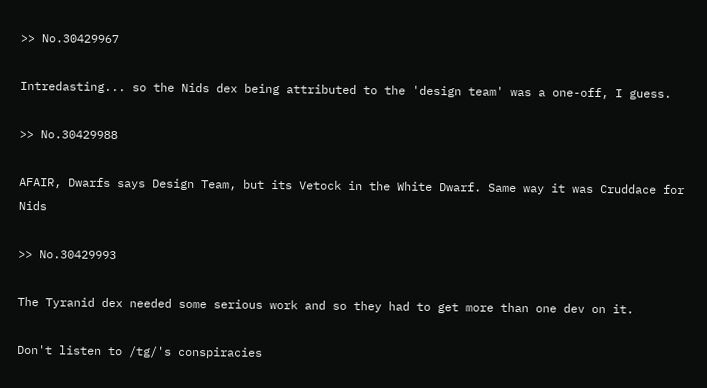>> No.30429967

Intredasting... so the Nids dex being attributed to the 'design team' was a one-off, I guess.

>> No.30429988

AFAIR, Dwarfs says Design Team, but its Vetock in the White Dwarf. Same way it was Cruddace for Nids

>> No.30429993

The Tyranid dex needed some serious work and so they had to get more than one dev on it.

Don't listen to /tg/'s conspiracies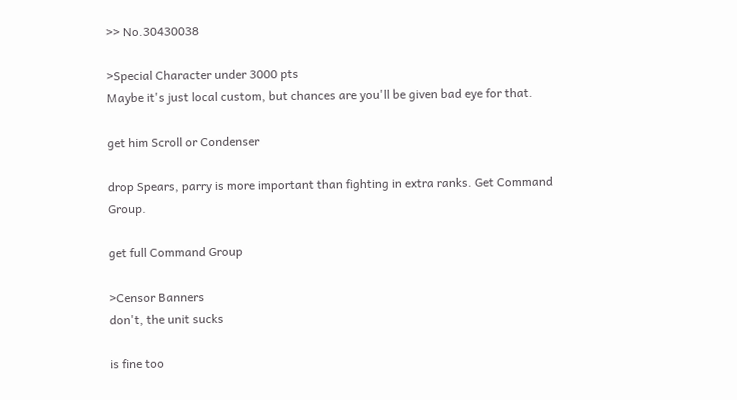>> No.30430038

>Special Character under 3000 pts
Maybe it's just local custom, but chances are you'll be given bad eye for that.

get him Scroll or Condenser

drop Spears, parry is more important than fighting in extra ranks. Get Command Group.

get full Command Group

>Censor Banners
don't, the unit sucks

is fine too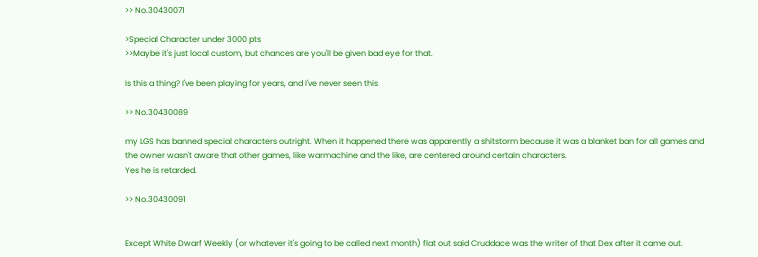>> No.30430071

>Special Character under 3000 pts
>>Maybe it's just local custom, but chances are you'll be given bad eye for that.

Is this a thing? I've been playing for years, and I've never seen this

>> No.30430089

my LGS has banned special characters outright. When it happened there was apparently a shitstorm because it was a blanket ban for all games and the owner wasn't aware that other games, like warmachine and the like, are centered around certain characters.
Yes he is retarded.

>> No.30430091


Except White Dwarf Weekly (or whatever it's going to be called next month) flat out said Cruddace was the writer of that Dex after it came out.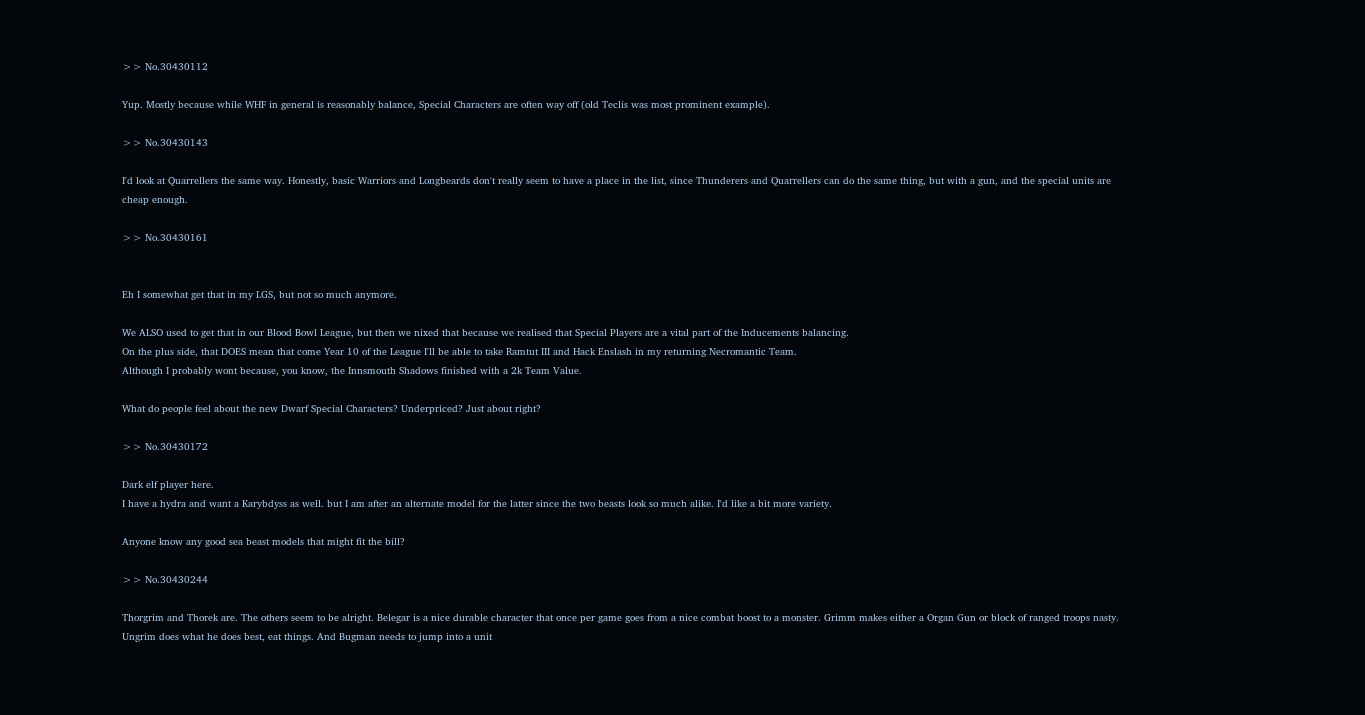>> No.30430112

Yup. Mostly because while WHF in general is reasonably balance, Special Characters are often way off (old Teclis was most prominent example).

>> No.30430143

I'd look at Quarrellers the same way. Honestly, basic Warriors and Longbeards don't really seem to have a place in the list, since Thunderers and Quarrellers can do the same thing, but with a gun, and the special units are cheap enough.

>> No.30430161


Eh I somewhat get that in my LGS, but not so much anymore.

We ALSO used to get that in our Blood Bowl League, but then we nixed that because we realised that Special Players are a vital part of the Inducements balancing.
On the plus side, that DOES mean that come Year 10 of the League I'll be able to take Ramtut III and Hack Enslash in my returning Necromantic Team.
Although I probably wont because, you know, the Innsmouth Shadows finished with a 2k Team Value.

What do people feel about the new Dwarf Special Characters? Underpriced? Just about right?

>> No.30430172

Dark elf player here.
I have a hydra and want a Karybdyss as well. but I am after an alternate model for the latter since the two beasts look so much alike. I'd like a bit more variety.

Anyone know any good sea beast models that might fit the bill?

>> No.30430244

Thorgrim and Thorek are. The others seem to be alright. Belegar is a nice durable character that once per game goes from a nice combat boost to a monster. Grimm makes either a Organ Gun or block of ranged troops nasty. Ungrim does what he does best, eat things. And Bugman needs to jump into a unit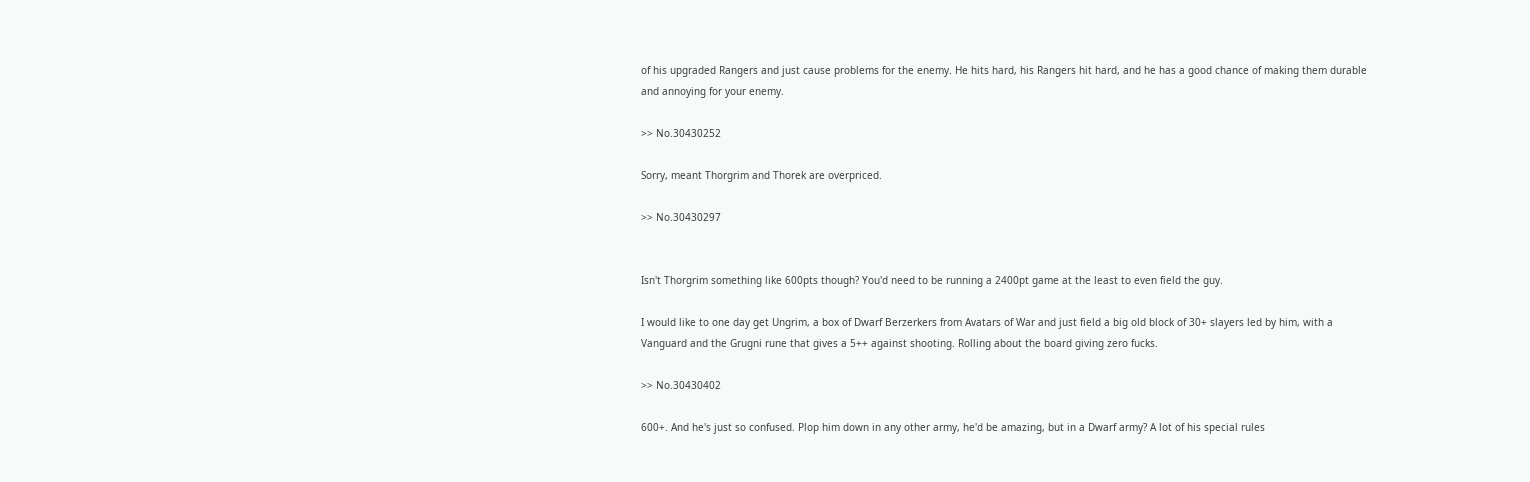of his upgraded Rangers and just cause problems for the enemy. He hits hard, his Rangers hit hard, and he has a good chance of making them durable and annoying for your enemy.

>> No.30430252

Sorry, meant Thorgrim and Thorek are overpriced.

>> No.30430297


Isn't Thorgrim something like 600pts though? You'd need to be running a 2400pt game at the least to even field the guy.

I would like to one day get Ungrim, a box of Dwarf Berzerkers from Avatars of War and just field a big old block of 30+ slayers led by him, with a Vanguard and the Grugni rune that gives a 5++ against shooting. Rolling about the board giving zero fucks.

>> No.30430402

600+. And he's just so confused. Plop him down in any other army, he'd be amazing, but in a Dwarf army? A lot of his special rules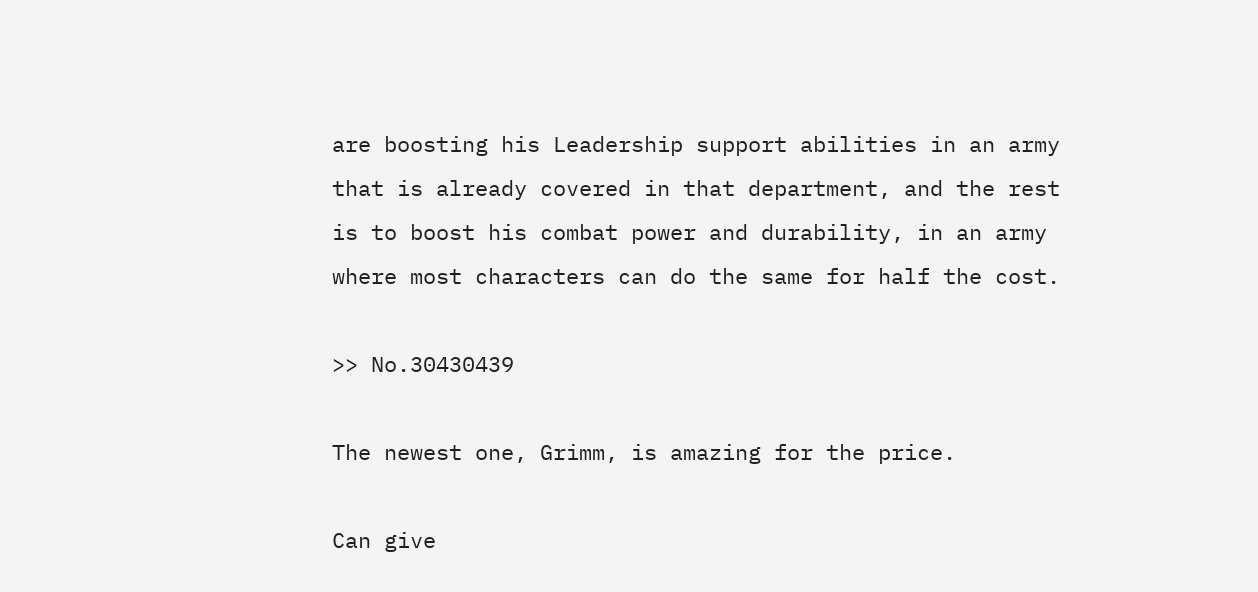are boosting his Leadership support abilities in an army that is already covered in that department, and the rest is to boost his combat power and durability, in an army where most characters can do the same for half the cost.

>> No.30430439

The newest one, Grimm, is amazing for the price.

Can give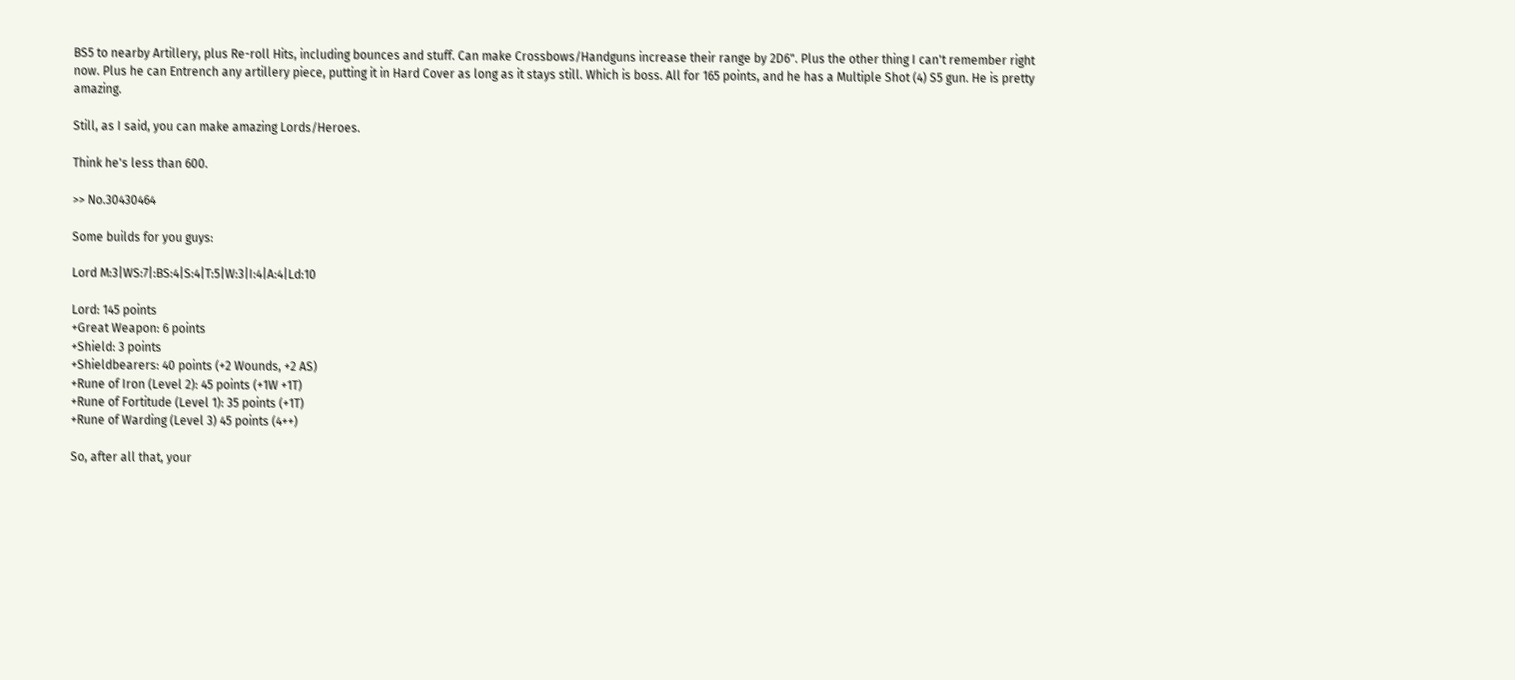BS5 to nearby Artillery, plus Re-roll Hits, including bounces and stuff. Can make Crossbows/Handguns increase their range by 2D6". Plus the other thing I can't remember right now. Plus he can Entrench any artillery piece, putting it in Hard Cover as long as it stays still. Which is boss. All for 165 points, and he has a Multiple Shot (4) S5 gun. He is pretty amazing.

Still, as I said, you can make amazing Lords/Heroes.

Think he's less than 600.

>> No.30430464

Some builds for you guys:

Lord M:3|WS:7|:BS:4|S:4|T:5|W:3|I:4|A:4|Ld:10

Lord: 145 points
+Great Weapon: 6 points
+Shield: 3 points
+Shieldbearers: 40 points (+2 Wounds, +2 AS)
+Rune of Iron (Level 2): 45 points (+1W +1T)
+Rune of Fortitude (Level 1): 35 points (+1T)
+Rune of Warding (Level 3) 45 points (4++)

So, after all that, your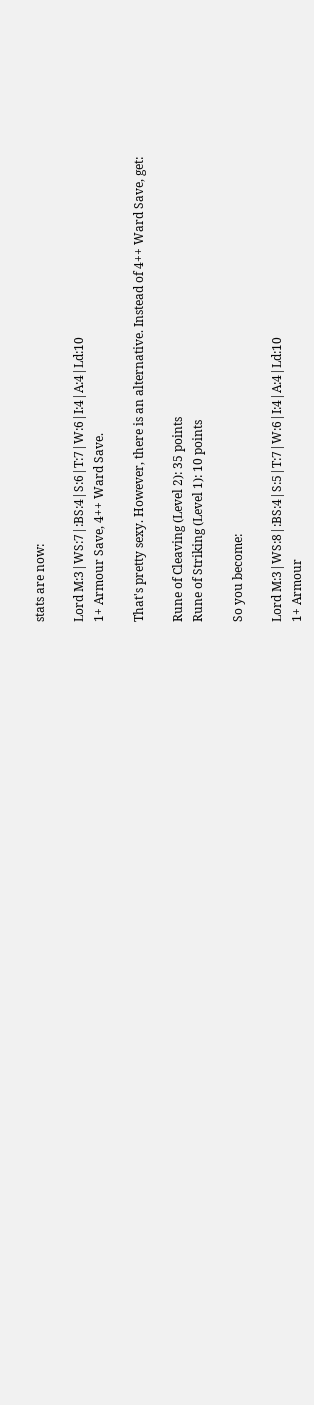stats are now:

Lord M:3|WS:7|:BS:4|S:6|T:7|W:6|I:4|A:4|Ld:10
1+ Armour Save, 4++ Ward Save.

That's pretty sexy. However, there is an alternative. Instead of 4++ Ward Save, get:

Rune of Cleaving (Level 2): 35 points
Rune of Striking (Level 1): 10 points

So you become:

Lord M:3|WS:8|:BS:4|S:5|T:7|W:6|I:4|A:4|Ld:10
1+ Armour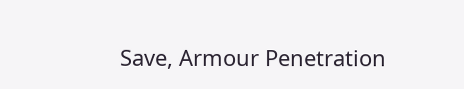Save, Armour Penetration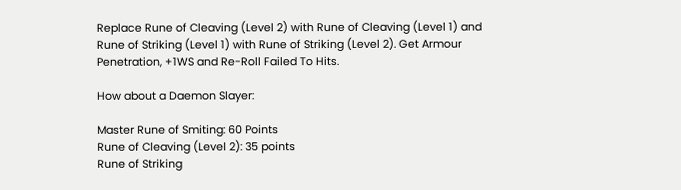Replace Rune of Cleaving (Level 2) with Rune of Cleaving (Level 1) and Rune of Striking (Level 1) with Rune of Striking (Level 2). Get Armour Penetration, +1WS and Re-Roll Failed To Hits.

How about a Daemon Slayer:

Master Rune of Smiting: 60 Points
Rune of Cleaving (Level 2): 35 points
Rune of Striking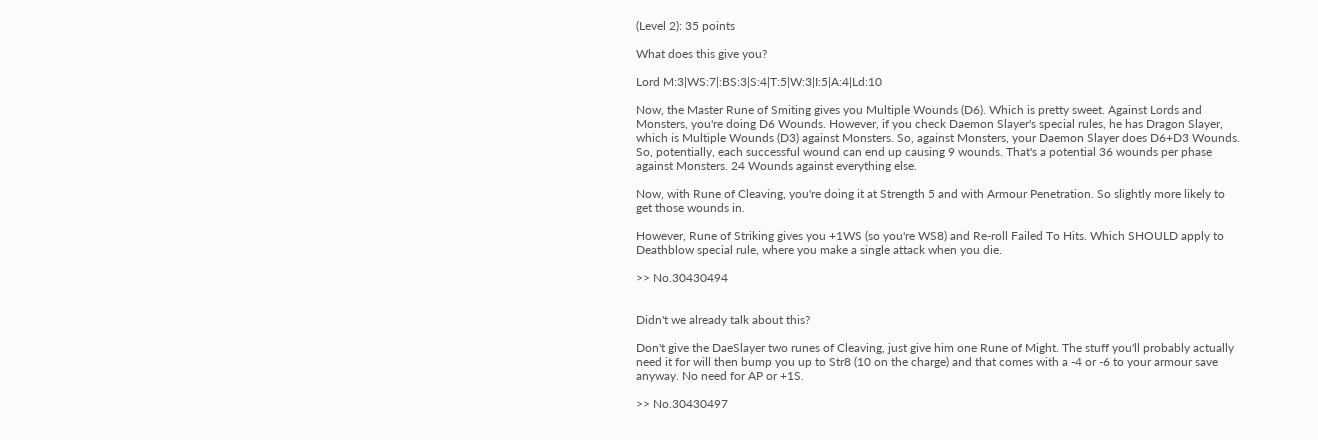(Level 2): 35 points

What does this give you?

Lord M:3|WS:7|:BS:3|S:4|T:5|W:3|I:5|A:4|Ld:10

Now, the Master Rune of Smiting gives you Multiple Wounds (D6). Which is pretty sweet. Against Lords and Monsters, you're doing D6 Wounds. However, if you check Daemon Slayer's special rules, he has Dragon Slayer, which is Multiple Wounds (D3) against Monsters. So, against Monsters, your Daemon Slayer does D6+D3 Wounds. So, potentially, each successful wound can end up causing 9 wounds. That's a potential 36 wounds per phase against Monsters. 24 Wounds against everything else.

Now, with Rune of Cleaving, you're doing it at Strength 5 and with Armour Penetration. So slightly more likely to get those wounds in.

However, Rune of Striking gives you +1WS (so you're WS8) and Re-roll Failed To Hits. Which SHOULD apply to Deathblow special rule, where you make a single attack when you die.

>> No.30430494


Didn't we already talk about this?

Don't give the DaeSlayer two runes of Cleaving, just give him one Rune of Might. The stuff you'll probably actually need it for will then bump you up to Str8 (10 on the charge) and that comes with a -4 or -6 to your armour save anyway. No need for AP or +1S.

>> No.30430497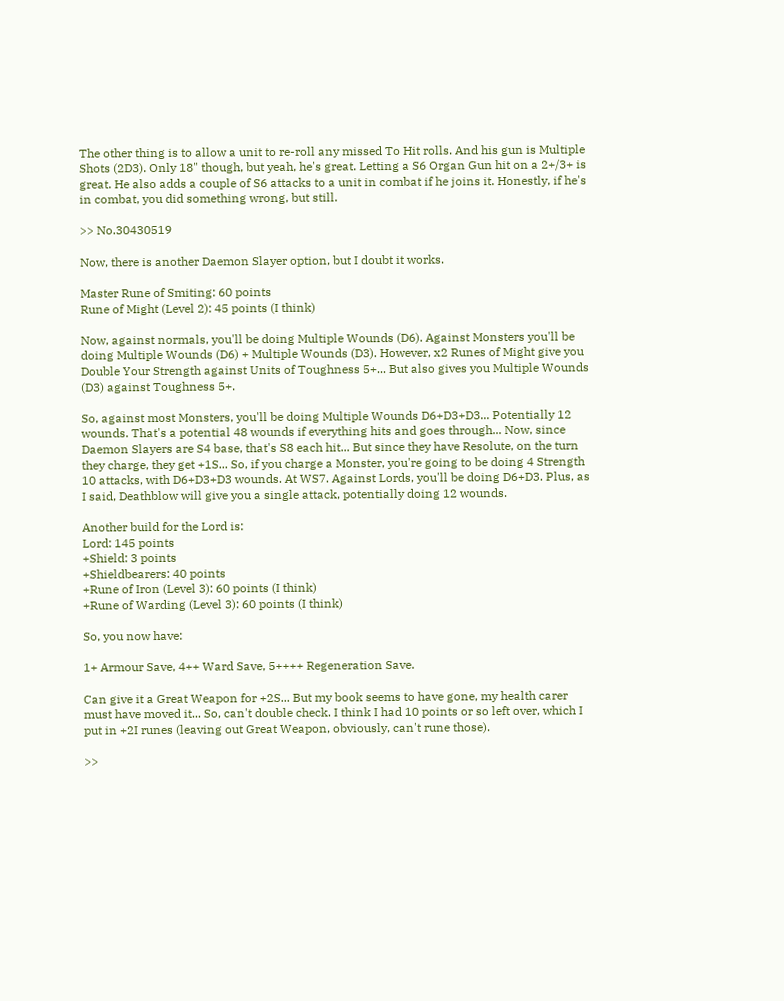The other thing is to allow a unit to re-roll any missed To Hit rolls. And his gun is Multiple Shots (2D3). Only 18" though, but yeah, he's great. Letting a S6 Organ Gun hit on a 2+/3+ is great. He also adds a couple of S6 attacks to a unit in combat if he joins it. Honestly, if he's in combat, you did something wrong, but still.

>> No.30430519

Now, there is another Daemon Slayer option, but I doubt it works.

Master Rune of Smiting: 60 points
Rune of Might (Level 2): 45 points (I think)

Now, against normals, you'll be doing Multiple Wounds (D6). Against Monsters you'll be doing Multiple Wounds (D6) + Multiple Wounds (D3). However, x2 Runes of Might give you Double Your Strength against Units of Toughness 5+... But also gives you Multiple Wounds (D3) against Toughness 5+.

So, against most Monsters, you'll be doing Multiple Wounds D6+D3+D3... Potentially 12 wounds. That's a potential 48 wounds if everything hits and goes through... Now, since Daemon Slayers are S4 base, that's S8 each hit... But since they have Resolute, on the turn they charge, they get +1S... So, if you charge a Monster, you're going to be doing 4 Strength 10 attacks, with D6+D3+D3 wounds. At WS7. Against Lords, you'll be doing D6+D3. Plus, as I said, Deathblow will give you a single attack, potentially doing 12 wounds.

Another build for the Lord is:
Lord: 145 points
+Shield: 3 points
+Shieldbearers: 40 points
+Rune of Iron (Level 3): 60 points (I think)
+Rune of Warding (Level 3): 60 points (I think)

So, you now have:

1+ Armour Save, 4++ Ward Save, 5++++ Regeneration Save.

Can give it a Great Weapon for +2S... But my book seems to have gone, my health carer must have moved it... So, can't double check. I think I had 10 points or so left over, which I put in +2I runes (leaving out Great Weapon, obviously, can't rune those).

>>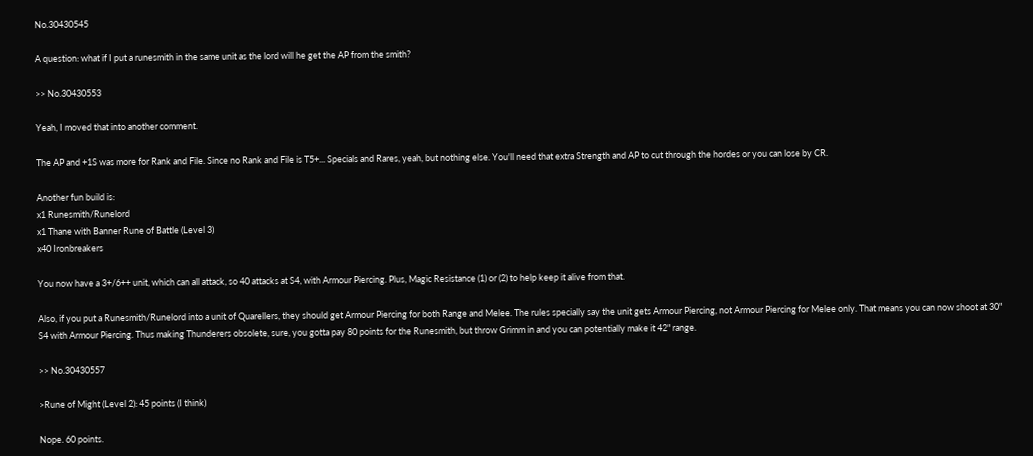No.30430545

A question: what if I put a runesmith in the same unit as the lord will he get the AP from the smith?

>> No.30430553

Yeah, I moved that into another comment.

The AP and +1S was more for Rank and File. Since no Rank and File is T5+... Specials and Rares, yeah, but nothing else. You'll need that extra Strength and AP to cut through the hordes or you can lose by CR.

Another fun build is:
x1 Runesmith/Runelord
x1 Thane with Banner Rune of Battle (Level 3)
x40 Ironbreakers

You now have a 3+/6++ unit, which can all attack, so 40 attacks at S4, with Armour Piercing. Plus, Magic Resistance (1) or (2) to help keep it alive from that.

Also, if you put a Runesmith/Runelord into a unit of Quarellers, they should get Armour Piercing for both Range and Melee. The rules specially say the unit gets Armour Piercing, not Armour Piercing for Melee only. That means you can now shoot at 30" S4 with Armour Piercing. Thus making Thunderers obsolete, sure, you gotta pay 80 points for the Runesmith, but throw Grimm in and you can potentially make it 42" range.

>> No.30430557

>Rune of Might (Level 2): 45 points (I think)

Nope. 60 points.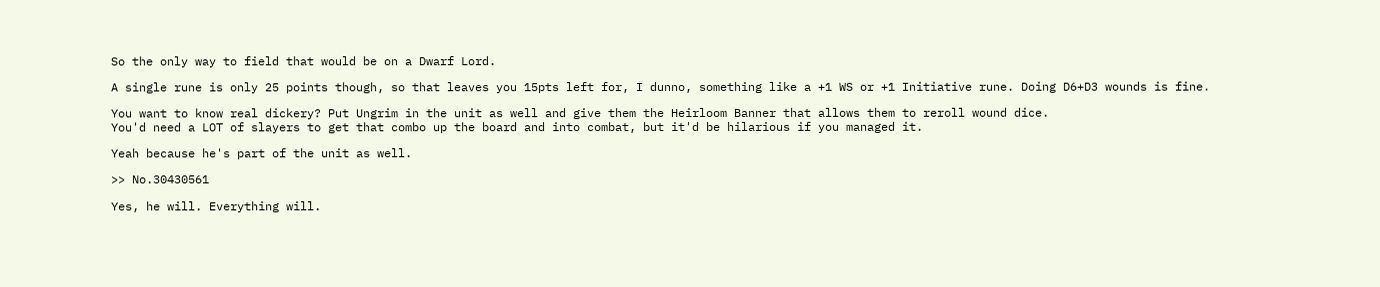So the only way to field that would be on a Dwarf Lord.

A single rune is only 25 points though, so that leaves you 15pts left for, I dunno, something like a +1 WS or +1 Initiative rune. Doing D6+D3 wounds is fine.

You want to know real dickery? Put Ungrim in the unit as well and give them the Heirloom Banner that allows them to reroll wound dice.
You'd need a LOT of slayers to get that combo up the board and into combat, but it'd be hilarious if you managed it.

Yeah because he's part of the unit as well.

>> No.30430561

Yes, he will. Everything will.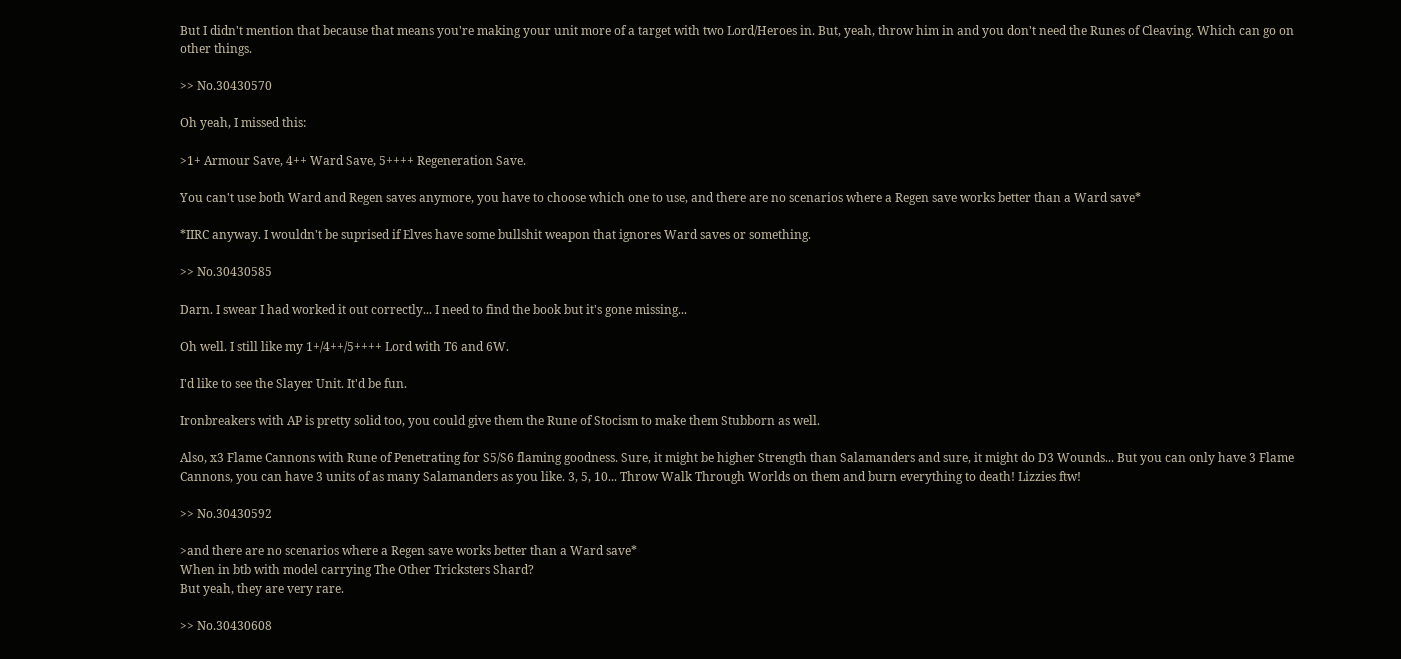But I didn't mention that because that means you're making your unit more of a target with two Lord/Heroes in. But, yeah, throw him in and you don't need the Runes of Cleaving. Which can go on other things.

>> No.30430570

Oh yeah, I missed this:

>1+ Armour Save, 4++ Ward Save, 5++++ Regeneration Save.

You can't use both Ward and Regen saves anymore, you have to choose which one to use, and there are no scenarios where a Regen save works better than a Ward save*

*IIRC anyway. I wouldn't be suprised if Elves have some bullshit weapon that ignores Ward saves or something.

>> No.30430585

Darn. I swear I had worked it out correctly... I need to find the book but it's gone missing...

Oh well. I still like my 1+/4++/5++++ Lord with T6 and 6W.

I'd like to see the Slayer Unit. It'd be fun.

Ironbreakers with AP is pretty solid too, you could give them the Rune of Stocism to make them Stubborn as well.

Also, x3 Flame Cannons with Rune of Penetrating for S5/S6 flaming goodness. Sure, it might be higher Strength than Salamanders and sure, it might do D3 Wounds... But you can only have 3 Flame Cannons, you can have 3 units of as many Salamanders as you like. 3, 5, 10... Throw Walk Through Worlds on them and burn everything to death! Lizzies ftw!

>> No.30430592

>and there are no scenarios where a Regen save works better than a Ward save*
When in btb with model carrying The Other Tricksters Shard?
But yeah, they are very rare.

>> No.30430608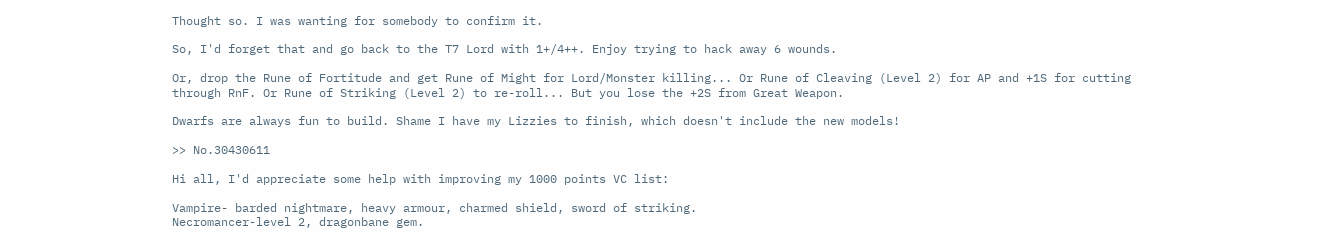Thought so. I was wanting for somebody to confirm it.

So, I'd forget that and go back to the T7 Lord with 1+/4++. Enjoy trying to hack away 6 wounds.

Or, drop the Rune of Fortitude and get Rune of Might for Lord/Monster killing... Or Rune of Cleaving (Level 2) for AP and +1S for cutting through RnF. Or Rune of Striking (Level 2) to re-roll... But you lose the +2S from Great Weapon.

Dwarfs are always fun to build. Shame I have my Lizzies to finish, which doesn't include the new models!

>> No.30430611

Hi all, I'd appreciate some help with improving my 1000 points VC list:

Vampire- barded nightmare, heavy armour, charmed shield, sword of striking.
Necromancer-level 2, dragonbane gem.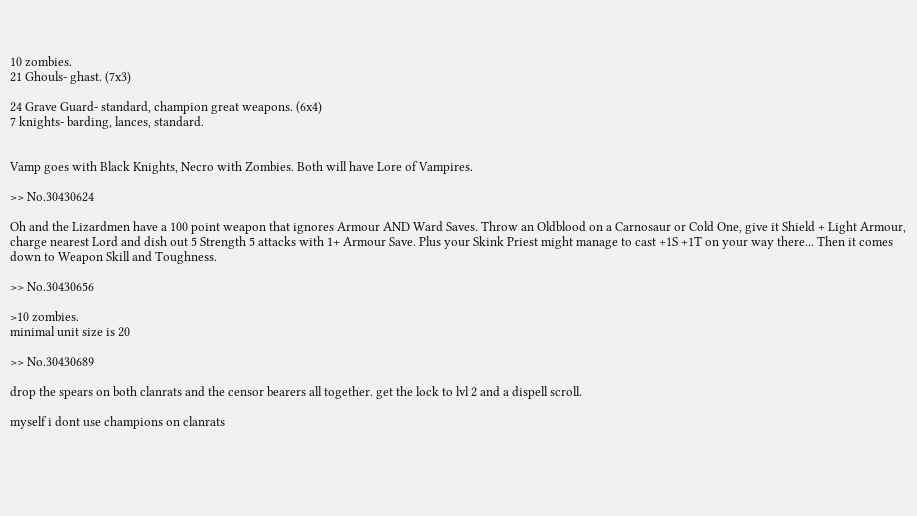10 zombies.
21 Ghouls- ghast. (7x3)

24 Grave Guard- standard, champion great weapons. (6x4)
7 knights- barding, lances, standard.


Vamp goes with Black Knights, Necro with Zombies. Both will have Lore of Vampires.

>> No.30430624

Oh and the Lizardmen have a 100 point weapon that ignores Armour AND Ward Saves. Throw an Oldblood on a Carnosaur or Cold One, give it Shield + Light Armour, charge nearest Lord and dish out 5 Strength 5 attacks with 1+ Armour Save. Plus your Skink Priest might manage to cast +1S +1T on your way there... Then it comes down to Weapon Skill and Toughness.

>> No.30430656

>10 zombies.
minimal unit size is 20

>> No.30430689

drop the spears on both clanrats and the censor bearers all together. get the lock to lvl 2 and a dispell scroll.

myself i dont use champions on clanrats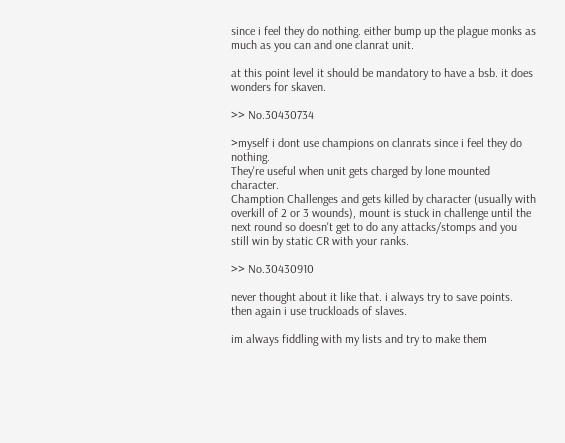since i feel they do nothing. either bump up the plague monks as much as you can and one clanrat unit.

at this point level it should be mandatory to have a bsb. it does wonders for skaven.

>> No.30430734

>myself i dont use champions on clanrats since i feel they do nothing.
They're useful when unit gets charged by lone mounted character.
Chamption Challenges and gets killed by character (usually with overkill of 2 or 3 wounds), mount is stuck in challenge until the next round so doesn't get to do any attacks/stomps and you still win by static CR with your ranks.

>> No.30430910

never thought about it like that. i always try to save points. then again i use truckloads of slaves.

im always fiddling with my lists and try to make them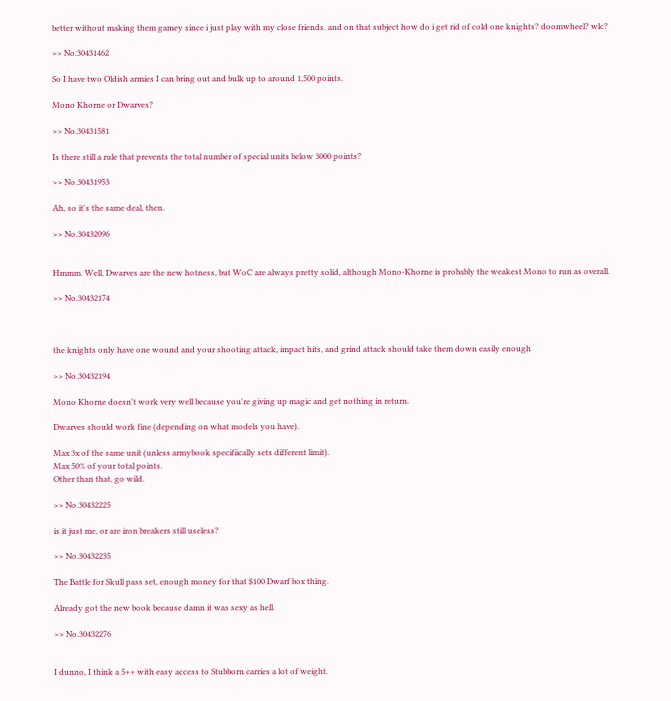better without making them gamey since i just play with my close friends. and on that subject how do i get rid of cold one knights? doomwheel? wlc?

>> No.30431462

So I have two Oldish armies I can bring out and bulk up to around 1,500 points.

Mono Khorne or Dwarves?

>> No.30431581

Is there still a rule that prevents the total number of special units below 3000 points?

>> No.30431953

Ah, so it's the same deal, then.

>> No.30432096


Hmmm. Well, Dwarves are the new hotness, but WoC are always pretty solid, although Mono-Khorne is probably the weakest Mono to run as overall.

>> No.30432174



the knights only have one wound and your shooting attack, impact hits, and grind attack should take them down easily enough

>> No.30432194

Mono Khorne doesn't work very well because you're giving up magic and get nothing in return.

Dwarves should work fine (depending on what models you have).

Max 3x of the same unit (unless armybook specifiically sets different limit).
Max 50% of your total points.
Other than that, go wild.

>> No.30432225

is it just me, or are iron breakers still useless?

>> No.30432235

The Battle for Skull pass set, enough money for that $100 Dwarf box thing.

Already got the new book because damn it was sexy as hell.

>> No.30432276


I dunno, I think a 5++ with easy access to Stubborn carries a lot of weight.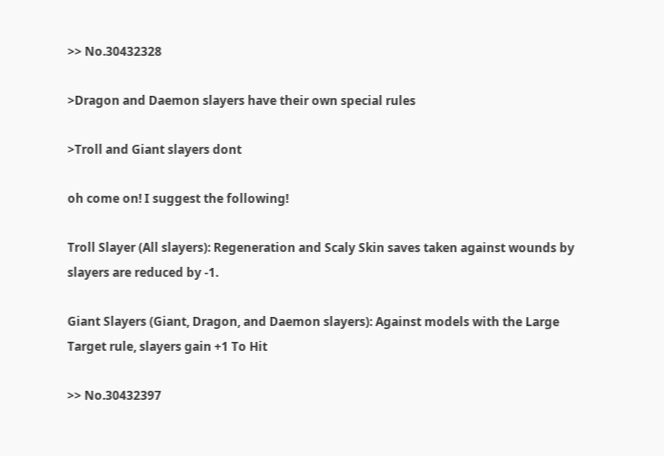>> No.30432328

>Dragon and Daemon slayers have their own special rules

>Troll and Giant slayers dont

oh come on! I suggest the following!

Troll Slayer (All slayers): Regeneration and Scaly Skin saves taken against wounds by slayers are reduced by -1.

Giant Slayers (Giant, Dragon, and Daemon slayers): Against models with the Large Target rule, slayers gain +1 To Hit

>> No.30432397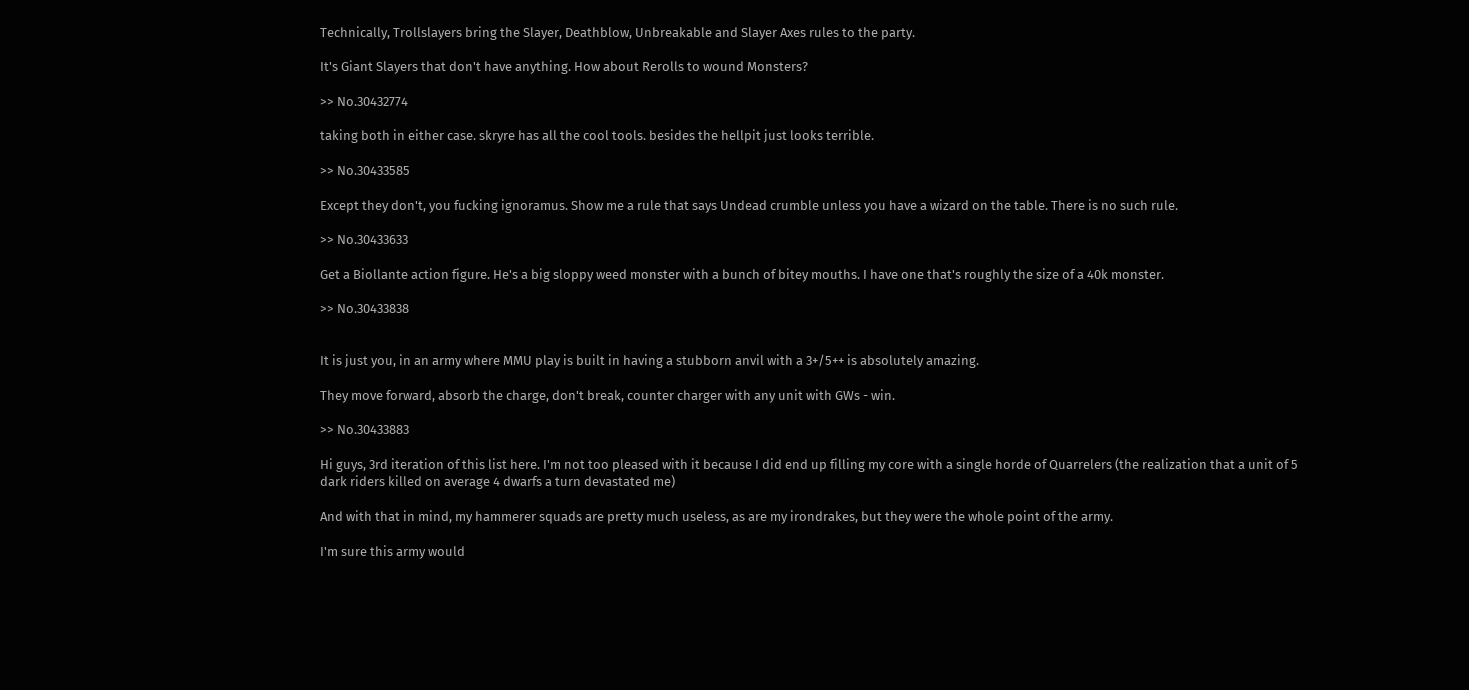Technically, Trollslayers bring the Slayer, Deathblow, Unbreakable and Slayer Axes rules to the party.

It's Giant Slayers that don't have anything. How about Rerolls to wound Monsters?

>> No.30432774

taking both in either case. skryre has all the cool tools. besides the hellpit just looks terrible.

>> No.30433585

Except they don't, you fucking ignoramus. Show me a rule that says Undead crumble unless you have a wizard on the table. There is no such rule.

>> No.30433633

Get a Biollante action figure. He's a big sloppy weed monster with a bunch of bitey mouths. I have one that's roughly the size of a 40k monster.

>> No.30433838


It is just you, in an army where MMU play is built in having a stubborn anvil with a 3+/5++ is absolutely amazing.

They move forward, absorb the charge, don't break, counter charger with any unit with GWs - win.

>> No.30433883

Hi guys, 3rd iteration of this list here. I'm not too pleased with it because I did end up filling my core with a single horde of Quarrelers (the realization that a unit of 5 dark riders killed on average 4 dwarfs a turn devastated me)

And with that in mind, my hammerer squads are pretty much useless, as are my irondrakes, but they were the whole point of the army.

I'm sure this army would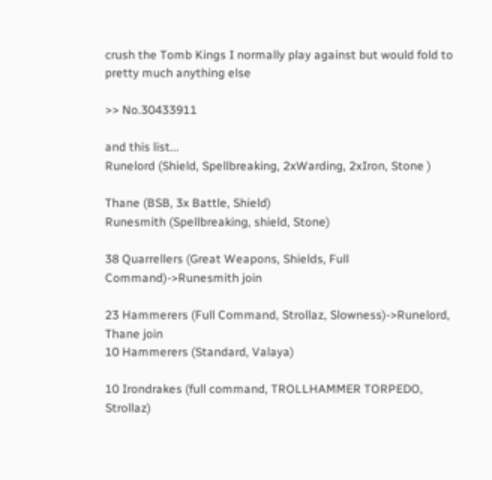crush the Tomb Kings I normally play against but would fold to pretty much anything else

>> No.30433911

and this list...
Runelord (Shield, Spellbreaking, 2xWarding, 2xIron, Stone )

Thane (BSB, 3x Battle, Shield)
Runesmith (Spellbreaking, shield, Stone)

38 Quarrellers (Great Weapons, Shields, Full Command)->Runesmith join

23 Hammerers (Full Command, Strollaz, Slowness)->Runelord, Thane join
10 Hammerers (Standard, Valaya)

10 Irondrakes (full command, TROLLHAMMER TORPEDO, Strollaz)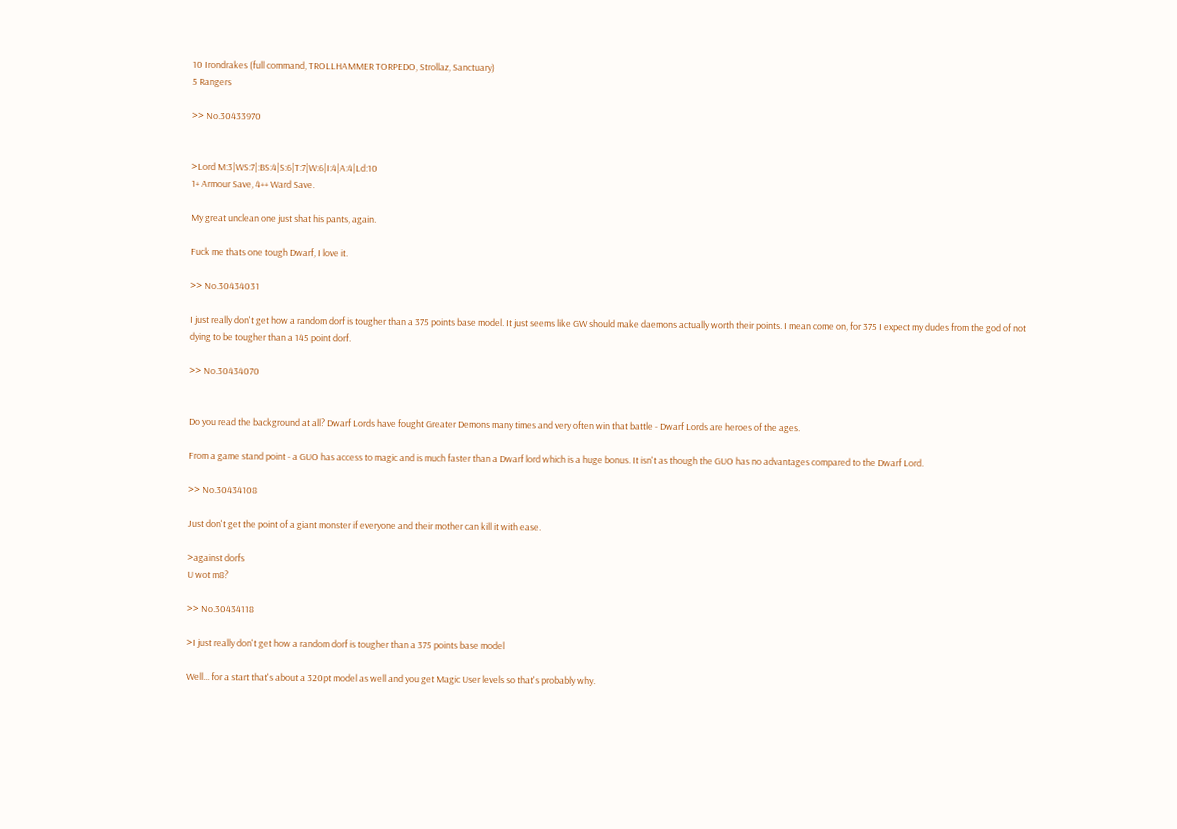10 Irondrakes (full command, TROLLHAMMER TORPEDO, Strollaz, Sanctuary)
5 Rangers

>> No.30433970


>Lord M:3|WS:7|:BS:4|S:6|T:7|W:6|I:4|A:4|Ld:10
1+ Armour Save, 4++ Ward Save.

My great unclean one just shat his pants, again.

Fuck me thats one tough Dwarf, I love it.

>> No.30434031

I just really don't get how a random dorf is tougher than a 375 points base model. It just seems like GW should make daemons actually worth their points. I mean come on, for 375 I expect my dudes from the god of not dying to be tougher than a 145 point dorf.

>> No.30434070


Do you read the background at all? Dwarf Lords have fought Greater Demons many times and very often win that battle - Dwarf Lords are heroes of the ages.

From a game stand point - a GUO has access to magic and is much faster than a Dwarf lord which is a huge bonus. It isn't as though the GUO has no advantages compared to the Dwarf Lord.

>> No.30434108

Just don't get the point of a giant monster if everyone and their mother can kill it with ease.

>against dorfs
U wot m8?

>> No.30434118

>I just really don't get how a random dorf is tougher than a 375 points base model

Well... for a start that's about a 320pt model as well and you get Magic User levels so that's probably why.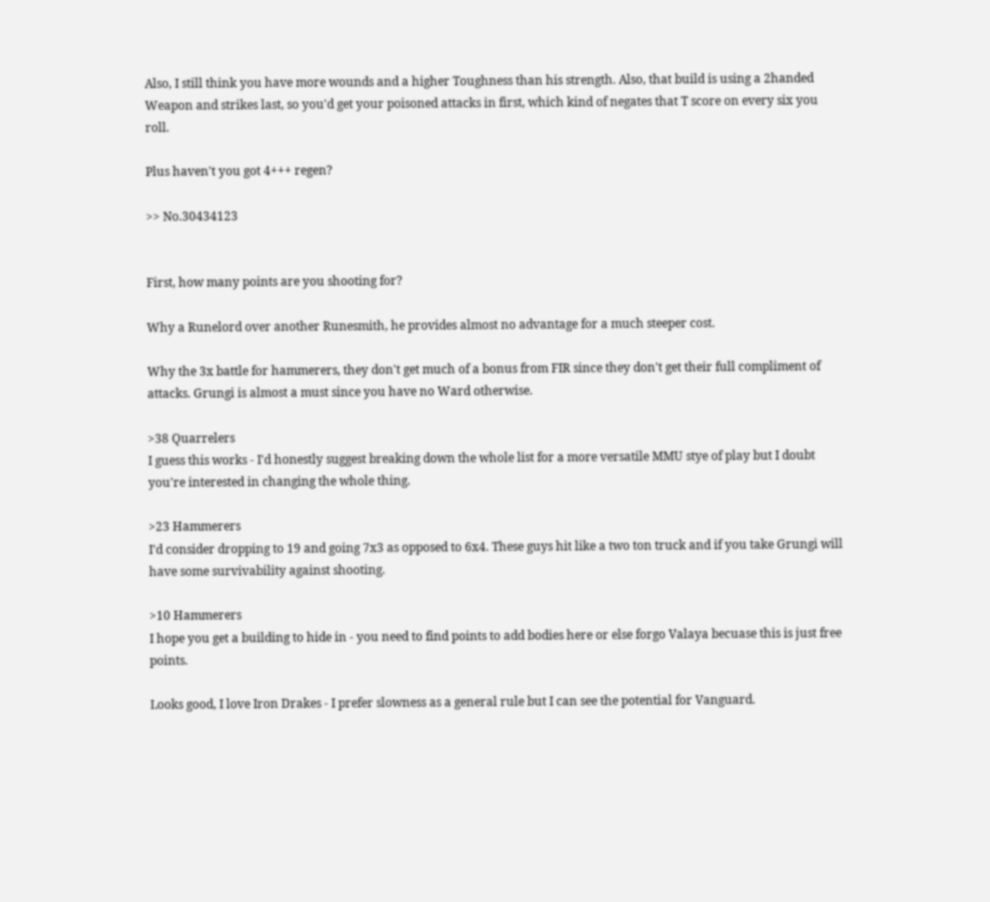Also, I still think you have more wounds and a higher Toughness than his strength. Also, that build is using a 2handed Weapon and strikes last, so you'd get your poisoned attacks in first, which kind of negates that T score on every six you roll.

Plus haven't you got 4+++ regen?

>> No.30434123


First, how many points are you shooting for?

Why a Runelord over another Runesmith, he provides almost no advantage for a much steeper cost.

Why the 3x battle for hammerers, they don't get much of a bonus from FIR since they don't get their full compliment of attacks. Grungi is almost a must since you have no Ward otherwise.

>38 Quarrelers
I guess this works - I'd honestly suggest breaking down the whole list for a more versatile MMU stye of play but I doubt you're interested in changing the whole thing.

>23 Hammerers
I'd consider dropping to 19 and going 7x3 as opposed to 6x4. These guys hit like a two ton truck and if you take Grungi will have some survivability against shooting.

>10 Hammerers
I hope you get a building to hide in - you need to find points to add bodies here or else forgo Valaya becuase this is just free points.

Looks good, I love Iron Drakes - I prefer slowness as a general rule but I can see the potential for Vanguard.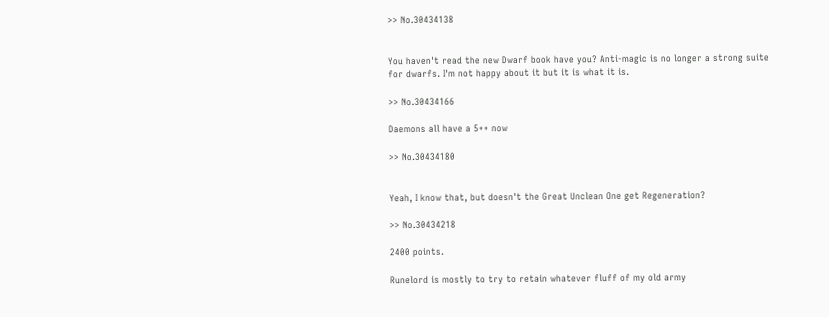>> No.30434138


You haven't read the new Dwarf book have you? Anti-magic is no longer a strong suite for dwarfs. I'm not happy about it but it is what it is.

>> No.30434166

Daemons all have a 5++ now

>> No.30434180


Yeah, I know that, but doesn't the Great Unclean One get Regeneration?

>> No.30434218

2400 points.

Runelord is mostly to try to retain whatever fluff of my old army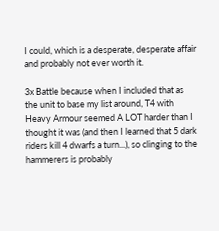I could, which is a desperate, desperate affair and probably not ever worth it.

3x Battle because when I included that as the unit to base my list around, T4 with Heavy Armour seemed A LOT harder than I thought it was (and then I learned that 5 dark riders kill 4 dwarfs a turn...), so clinging to the hammerers is probably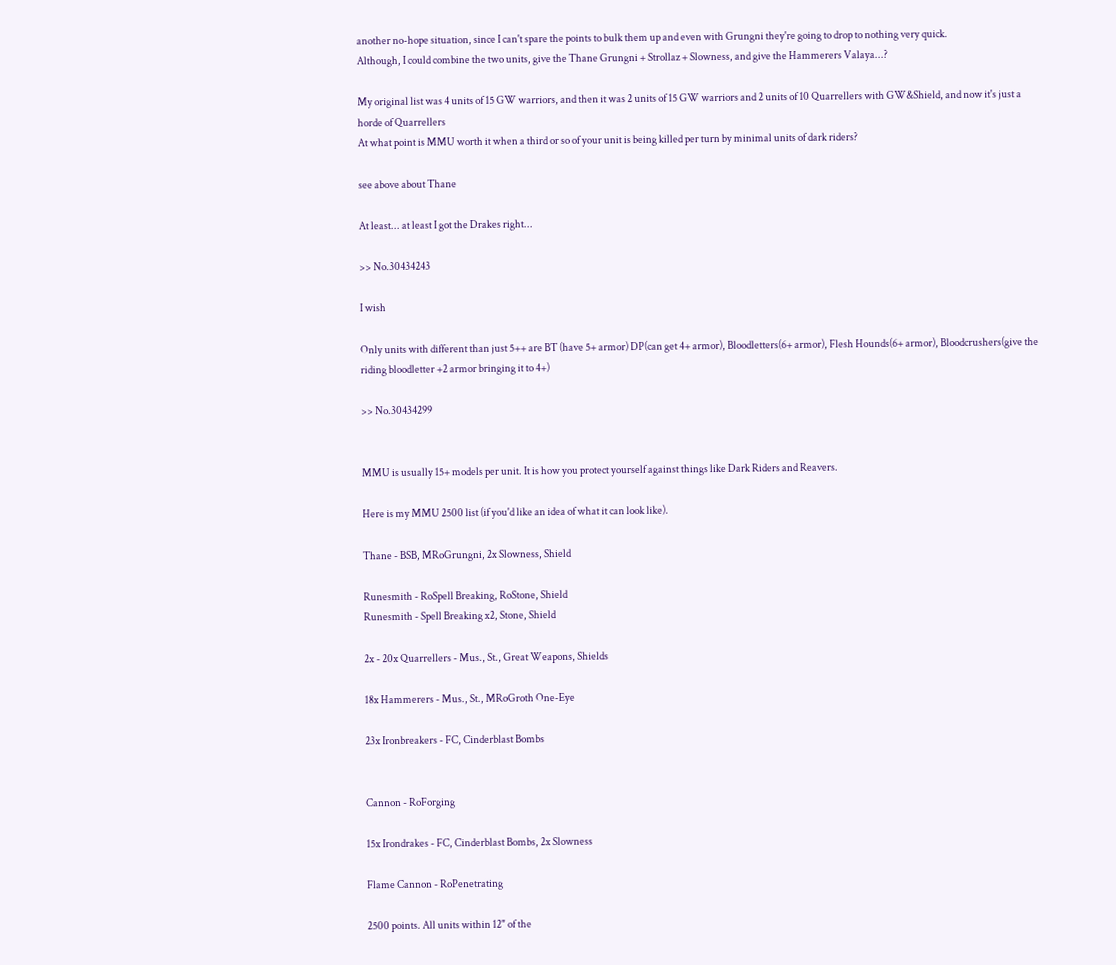another no-hope situation, since I can't spare the points to bulk them up and even with Grungni they're going to drop to nothing very quick.
Although, I could combine the two units, give the Thane Grungni + Strollaz + Slowness, and give the Hammerers Valaya...?

My original list was 4 units of 15 GW warriors, and then it was 2 units of 15 GW warriors and 2 units of 10 Quarrellers with GW&Shield, and now it's just a horde of Quarrellers
At what point is MMU worth it when a third or so of your unit is being killed per turn by minimal units of dark riders?

see above about Thane

At least... at least I got the Drakes right...

>> No.30434243

I wish

Only units with different than just 5++ are BT (have 5+ armor) DP(can get 4+ armor), Bloodletters(6+ armor), Flesh Hounds(6+ armor), Bloodcrushers(give the riding bloodletter +2 armor bringing it to 4+)

>> No.30434299


MMU is usually 15+ models per unit. It is how you protect yourself against things like Dark Riders and Reavers.

Here is my MMU 2500 list (if you'd like an idea of what it can look like).

Thane - BSB, MRoGrungni, 2x Slowness, Shield

Runesmith - RoSpell Breaking, RoStone, Shield
Runesmith - Spell Breaking x2, Stone, Shield

2x - 20x Quarrellers - Mus., St., Great Weapons, Shields

18x Hammerers - Mus., St., MRoGroth One-Eye

23x Ironbreakers - FC, Cinderblast Bombs


Cannon - RoForging

15x Irondrakes - FC, Cinderblast Bombs, 2x Slowness

Flame Cannon - RoPenetrating

2500 points. All units within 12" of the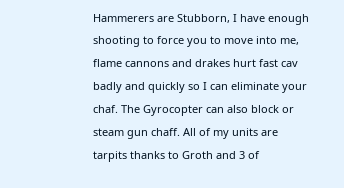Hammerers are Stubborn, I have enough shooting to force you to move into me, flame cannons and drakes hurt fast cav badly and quickly so I can eliminate your chaf. The Gyrocopter can also block or steam gun chaff. All of my units are tarpits thanks to Groth and 3 of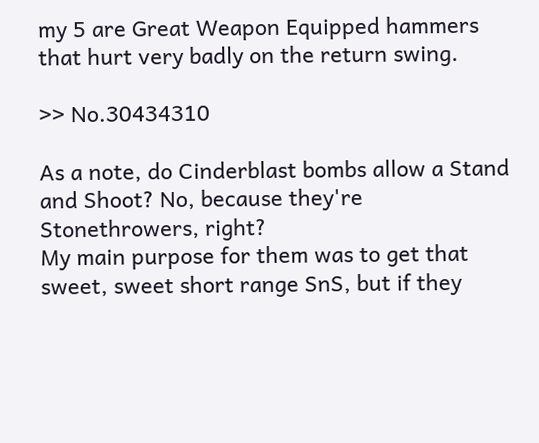my 5 are Great Weapon Equipped hammers that hurt very badly on the return swing.

>> No.30434310

As a note, do Cinderblast bombs allow a Stand and Shoot? No, because they're Stonethrowers, right?
My main purpose for them was to get that sweet, sweet short range SnS, but if they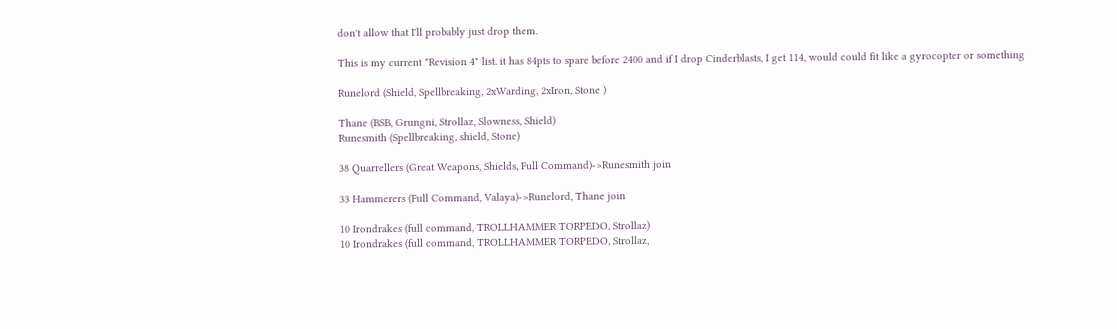don't allow that I'll probably just drop them.

This is my current "Revision 4" list. it has 84pts to spare before 2400 and if I drop Cinderblasts, I get 114, would could fit like a gyrocopter or something

Runelord (Shield, Spellbreaking, 2xWarding, 2xIron, Stone )

Thane (BSB, Grungni, Strollaz, Slowness, Shield)
Runesmith (Spellbreaking, shield, Stone)

38 Quarrellers (Great Weapons, Shields, Full Command)->Runesmith join

33 Hammerers (Full Command, Valaya)->Runelord, Thane join

10 Irondrakes (full command, TROLLHAMMER TORPEDO, Strollaz)
10 Irondrakes (full command, TROLLHAMMER TORPEDO, Strollaz,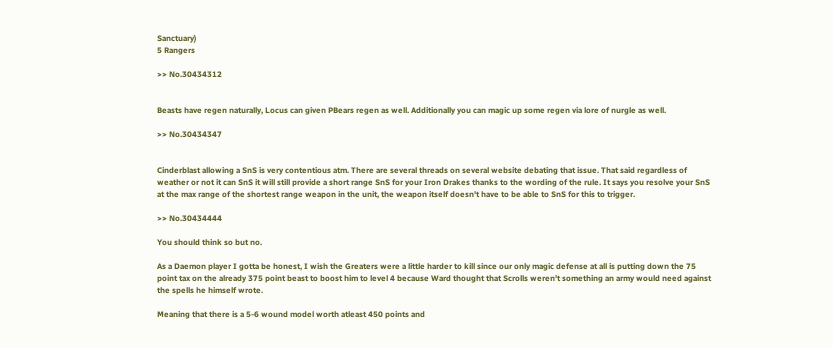Sanctuary)
5 Rangers

>> No.30434312


Beasts have regen naturally, Locus can given PBears regen as well. Additionally you can magic up some regen via lore of nurgle as well.

>> No.30434347


Cinderblast allowing a SnS is very contentious atm. There are several threads on several website debating that issue. That said regardless of weather or not it can SnS it will still provide a short range SnS for your Iron Drakes thanks to the wording of the rule. It says you resolve your SnS at the max range of the shortest range weapon in the unit, the weapon itself doesn't have to be able to SnS for this to trigger.

>> No.30434444

You should think so but no.

As a Daemon player I gotta be honest, I wish the Greaters were a little harder to kill since our only magic defense at all is putting down the 75 point tax on the already 375 point beast to boost him to level 4 because Ward thought that Scrolls weren't something an army would need against the spells he himself wrote.

Meaning that there is a 5-6 wound model worth atleast 450 points and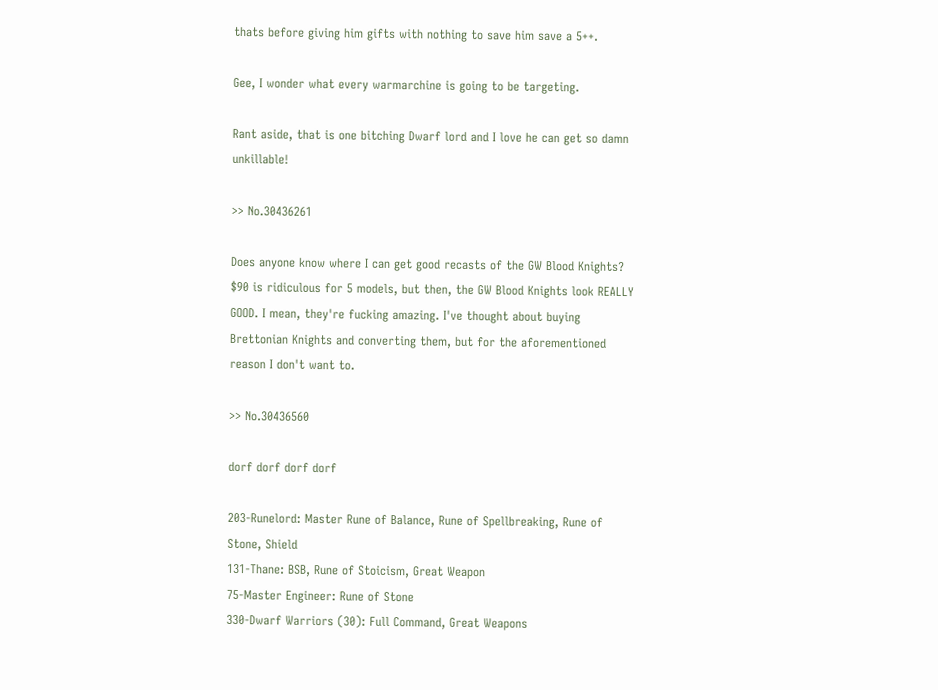thats before giving him gifts with nothing to save him save a 5++.

Gee, I wonder what every warmarchine is going to be targeting.

Rant aside, that is one bitching Dwarf lord and I love he can get so damn unkillable!

>> No.30436261

Does anyone know where I can get good recasts of the GW Blood Knights? $90 is ridiculous for 5 models, but then, the GW Blood Knights look REALLY GOOD. I mean, they're fucking amazing. I've thought about buying Brettonian Knights and converting them, but for the aforementioned reason I don't want to.

>> No.30436560

dorf dorf dorf dorf

203-Runelord: Master Rune of Balance, Rune of Spellbreaking, Rune of Stone, Shield
131-Thane: BSB, Rune of Stoicism, Great Weapon
75-Master Engineer: Rune of Stone
330-Dwarf Warriors (30): Full Command, Great Weapons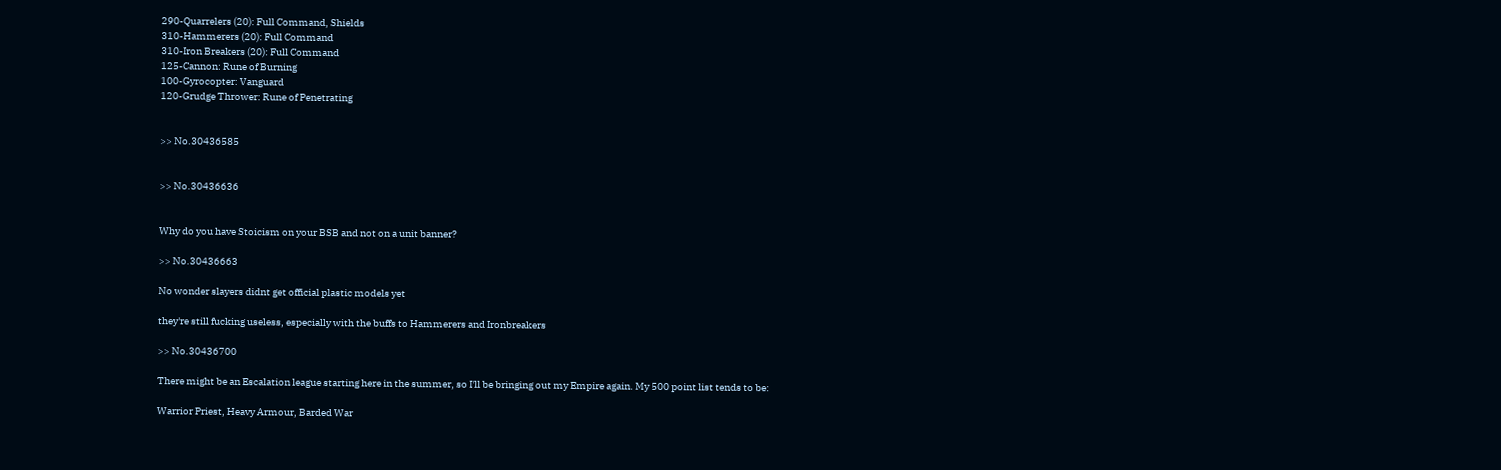290-Quarrelers (20): Full Command, Shields
310-Hammerers (20): Full Command
310-Iron Breakers (20): Full Command
125-Cannon: Rune of Burning
100-Gyrocopter: Vanguard
120-Grudge Thrower: Rune of Penetrating


>> No.30436585


>> No.30436636


Why do you have Stoicism on your BSB and not on a unit banner?

>> No.30436663

No wonder slayers didnt get official plastic models yet

they're still fucking useless, especially with the buffs to Hammerers and Ironbreakers

>> No.30436700

There might be an Escalation league starting here in the summer, so I'll be bringing out my Empire again. My 500 point list tends to be:

Warrior Priest, Heavy Armour, Barded War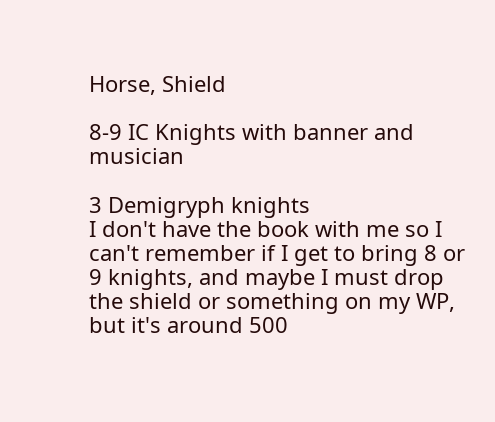Horse, Shield

8-9 IC Knights with banner and musician

3 Demigryph knights
I don't have the book with me so I can't remember if I get to bring 8 or 9 knights, and maybe I must drop the shield or something on my WP, but it's around 500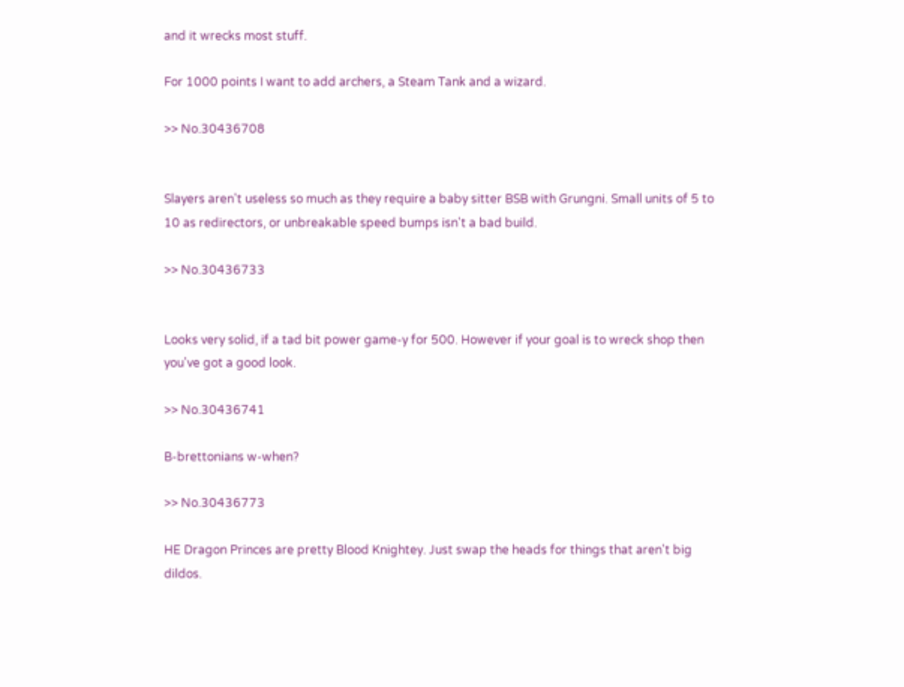and it wrecks most stuff.

For 1000 points I want to add archers, a Steam Tank and a wizard.

>> No.30436708


Slayers aren't useless so much as they require a baby sitter BSB with Grungni. Small units of 5 to 10 as redirectors, or unbreakable speed bumps isn't a bad build.

>> No.30436733


Looks very solid, if a tad bit power game-y for 500. However if your goal is to wreck shop then you've got a good look.

>> No.30436741

B-brettonians w-when?

>> No.30436773

HE Dragon Princes are pretty Blood Knightey. Just swap the heads for things that aren't big dildos.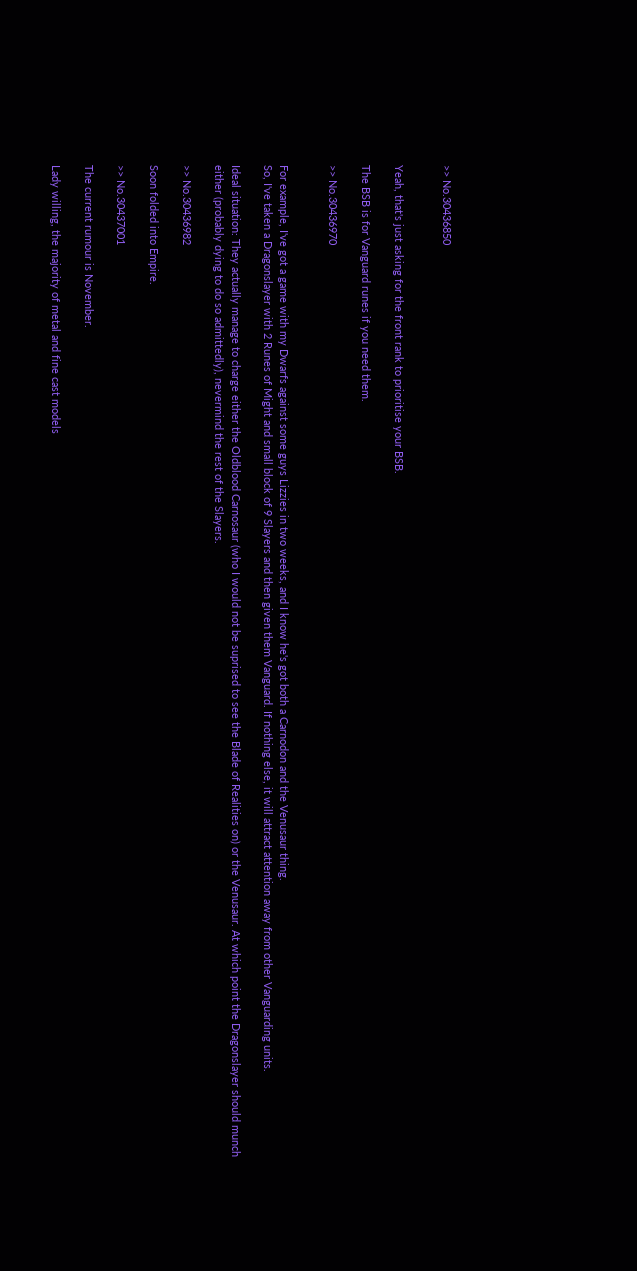>> No.30436850


Yeah, that's just asking for the front rank to prioritise your BSB.

The BSB is for Vanguard runes if you need them.

>> No.30436970


For example, I've got a game with my Dwarfs against some guys Lizzies in two weeks, and I know he's got both a Carnodon and the Venusaur thing.
So, I've taken a Dragonslayer with 2 Runes of Might and small block of 9 Slayers and then given them Vanguard. If nothing else, it will attract attention away from other Vanguarding units.

Ideal situation: They actually manage to charge either the Oldblood Carnosaur (who I would not be suprised to see the Blade of Realities on) or the Venusaur. At which point the Dragonslayer should munch either (probably dying to do so admittedly), nevermind the rest of the Slayers.

>> No.30436982

Soon folded into Empire.

>> No.30437001

The current rumour is November.

Lady willing, the majority of metal and fine cast models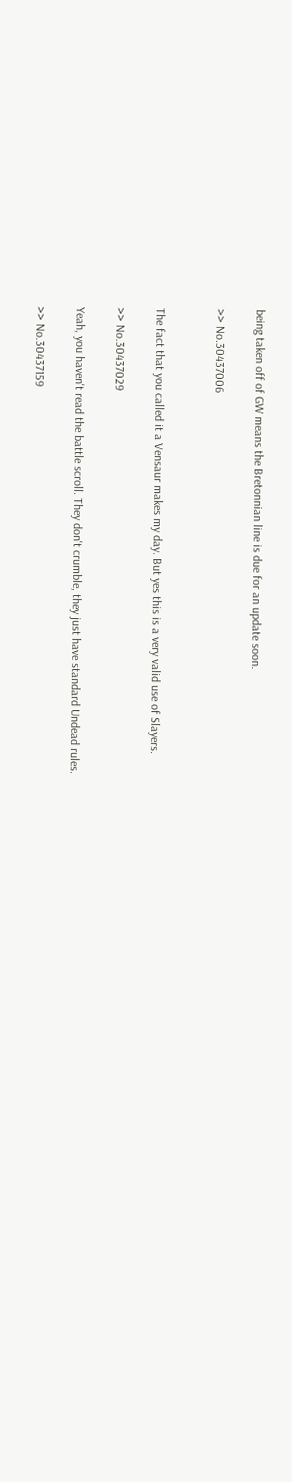being taken off of GW means the Bretonnian line is due for an update soon.

>> No.30437006


The fact that you called it a Vensaur makes my day. But yes this is a very valid use of Slayers.

>> No.30437029

Yeah, you haven't read the battle scroll. They don't crumble, they just have standard Undead rules.

>> No.30437159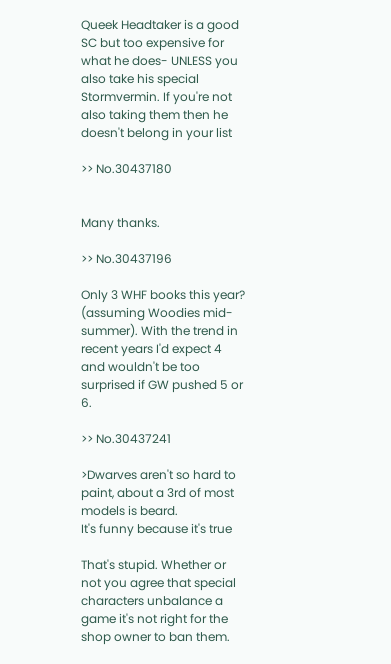Queek Headtaker is a good SC but too expensive for what he does- UNLESS you also take his special Stormvermin. If you're not also taking them then he doesn't belong in your list

>> No.30437180


Many thanks.

>> No.30437196

Only 3 WHF books this year? (assuming Woodies mid-summer). With the trend in recent years I'd expect 4 and wouldn't be too surprised if GW pushed 5 or 6.

>> No.30437241

>Dwarves aren't so hard to paint, about a 3rd of most models is beard.
It's funny because it's true

That's stupid. Whether or not you agree that special characters unbalance a game it's not right for the shop owner to ban them.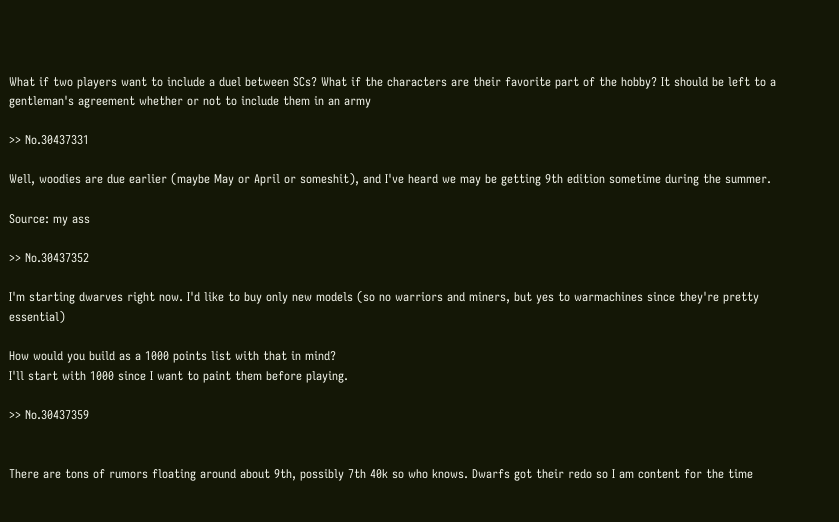What if two players want to include a duel between SCs? What if the characters are their favorite part of the hobby? It should be left to a gentleman's agreement whether or not to include them in an army

>> No.30437331

Well, woodies are due earlier (maybe May or April or someshit), and I've heard we may be getting 9th edition sometime during the summer.

Source: my ass

>> No.30437352

I'm starting dwarves right now. I'd like to buy only new models (so no warriors and miners, but yes to warmachines since they're pretty essential)

How would you build as a 1000 points list with that in mind?
I'll start with 1000 since I want to paint them before playing.

>> No.30437359


There are tons of rumors floating around about 9th, possibly 7th 40k so who knows. Dwarfs got their redo so I am content for the time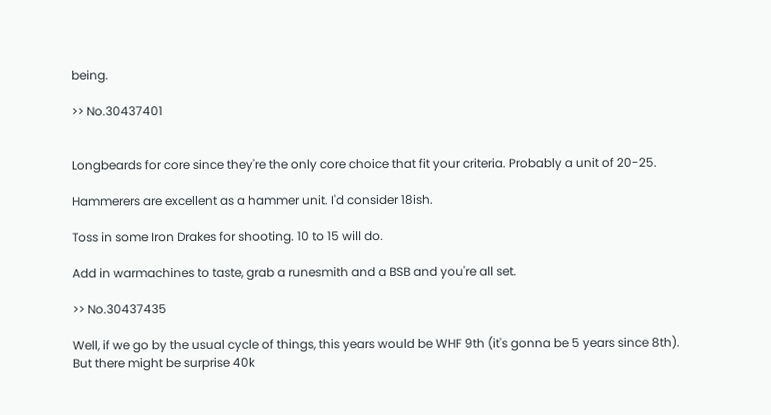being.

>> No.30437401


Longbeards for core since they're the only core choice that fit your criteria. Probably a unit of 20-25.

Hammerers are excellent as a hammer unit. I'd consider 18ish.

Toss in some Iron Drakes for shooting. 10 to 15 will do.

Add in warmachines to taste, grab a runesmith and a BSB and you're all set.

>> No.30437435

Well, if we go by the usual cycle of things, this years would be WHF 9th (it's gonna be 5 years since 8th).
But there might be surprise 40k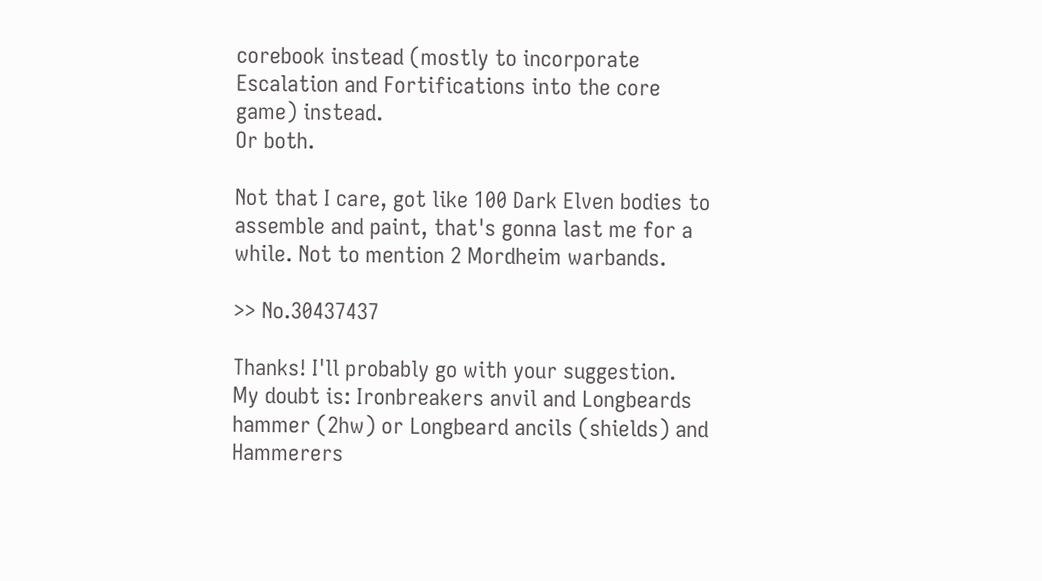corebook instead (mostly to incorporate Escalation and Fortifications into the core game) instead.
Or both.

Not that I care, got like 100 Dark Elven bodies to assemble and paint, that's gonna last me for a while. Not to mention 2 Mordheim warbands.

>> No.30437437

Thanks! I'll probably go with your suggestion.
My doubt is: Ironbreakers anvil and Longbeards hammer (2hw) or Longbeard ancils (shields) and Hammerers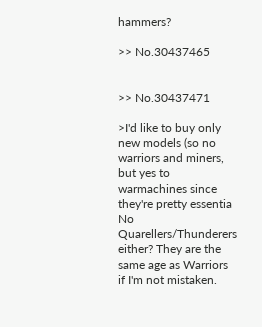hammers?

>> No.30437465


>> No.30437471

>I'd like to buy only new models (so no warriors and miners, but yes to warmachines since they're pretty essentia
No Quarellers/Thunderers either? They are the same age as Warriors if I'm not mistaken.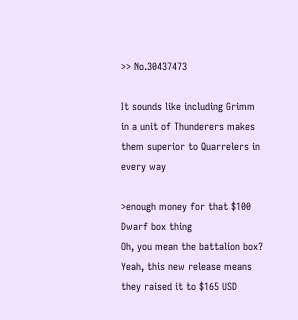>> No.30437473

It sounds like including Grimm in a unit of Thunderers makes them superior to Quarrelers in every way

>enough money for that $100 Dwarf box thing
Oh, you mean the battalion box? Yeah, this new release means they raised it to $165 USD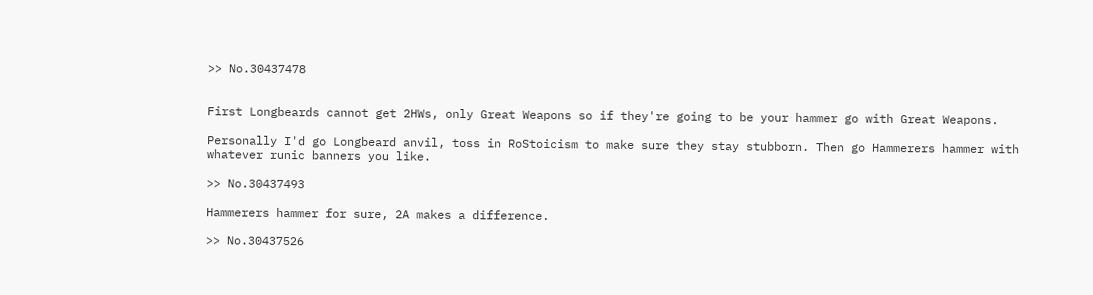>> No.30437478


First Longbeards cannot get 2HWs, only Great Weapons so if they're going to be your hammer go with Great Weapons.

Personally I'd go Longbeard anvil, toss in RoStoicism to make sure they stay stubborn. Then go Hammerers hammer with whatever runic banners you like.

>> No.30437493

Hammerers hammer for sure, 2A makes a difference.

>> No.30437526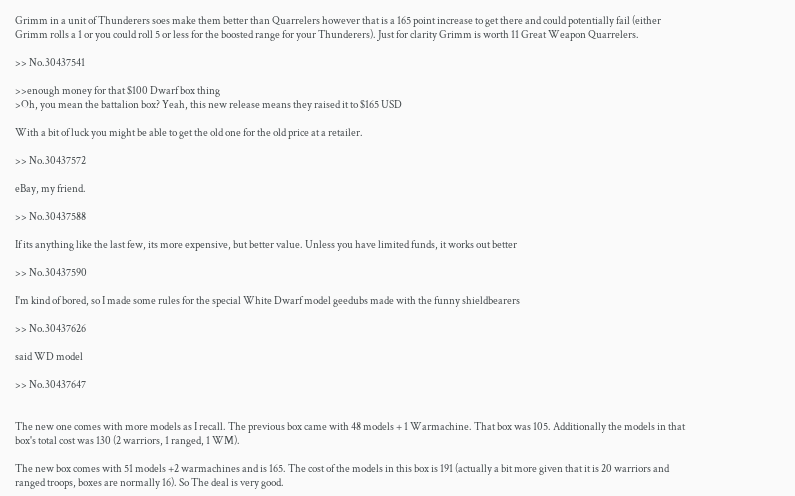Grimm in a unit of Thunderers soes make them better than Quarrelers however that is a 165 point increase to get there and could potentially fail (either Grimm rolls a 1 or you could roll 5 or less for the boosted range for your Thunderers). Just for clarity Grimm is worth 11 Great Weapon Quarrelers.

>> No.30437541

>>enough money for that $100 Dwarf box thing
>Oh, you mean the battalion box? Yeah, this new release means they raised it to $165 USD

With a bit of luck you might be able to get the old one for the old price at a retailer.

>> No.30437572

eBay, my friend.

>> No.30437588

If its anything like the last few, its more expensive, but better value. Unless you have limited funds, it works out better

>> No.30437590

I'm kind of bored, so I made some rules for the special White Dwarf model geedubs made with the funny shieldbearers

>> No.30437626

said WD model

>> No.30437647


The new one comes with more models as I recall. The previous box came with 48 models + 1 Warmachine. That box was 105. Additionally the models in that box's total cost was 130 (2 warriors, 1 ranged, 1 WM).

The new box comes with 51 models +2 warmachines and is 165. The cost of the models in this box is 191 (actually a bit more given that it is 20 warriors and ranged troops, boxes are normally 16). So The deal is very good.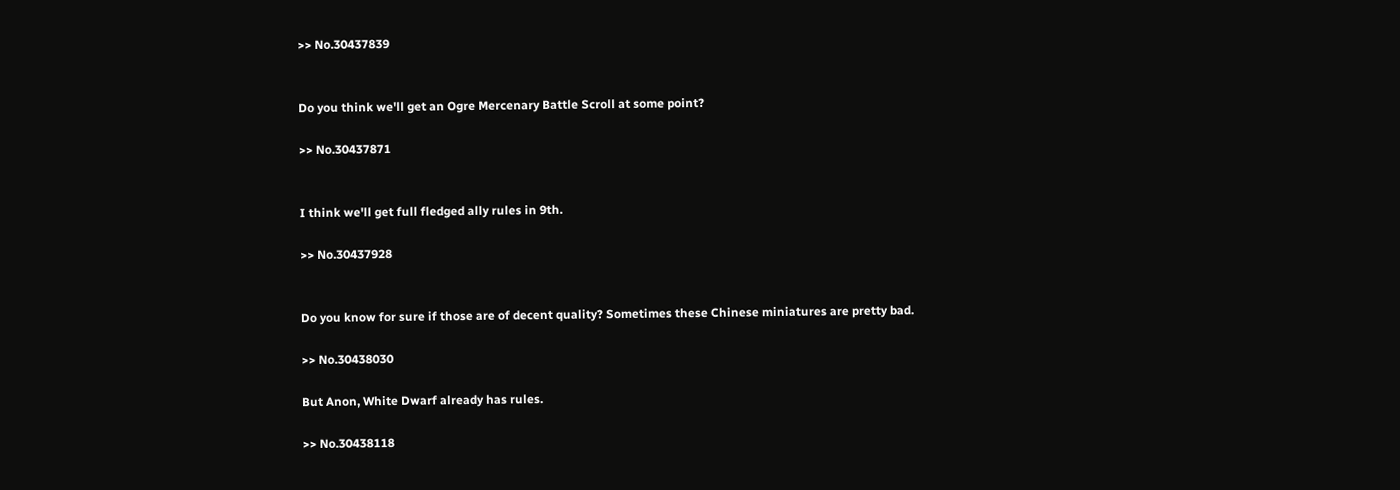>> No.30437839


Do you think we'll get an Ogre Mercenary Battle Scroll at some point?

>> No.30437871


I think we'll get full fledged ally rules in 9th.

>> No.30437928


Do you know for sure if those are of decent quality? Sometimes these Chinese miniatures are pretty bad.

>> No.30438030

But Anon, White Dwarf already has rules.

>> No.30438118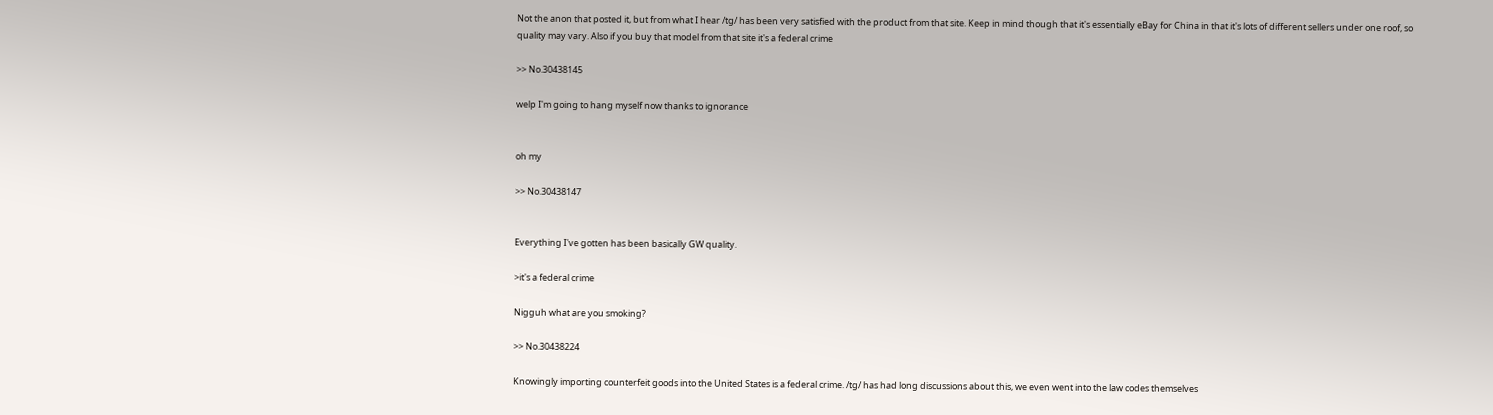Not the anon that posted it, but from what I hear /tg/ has been very satisfied with the product from that site. Keep in mind though that it's essentially eBay for China in that it's lots of different sellers under one roof, so quality may vary. Also if you buy that model from that site it's a federal crime

>> No.30438145

welp I'm going to hang myself now thanks to ignorance


oh my

>> No.30438147


Everything I've gotten has been basically GW quality.

>it's a federal crime

Nigguh what are you smoking?

>> No.30438224

Knowingly importing counterfeit goods into the United States is a federal crime. /tg/ has had long discussions about this, we even went into the law codes themselves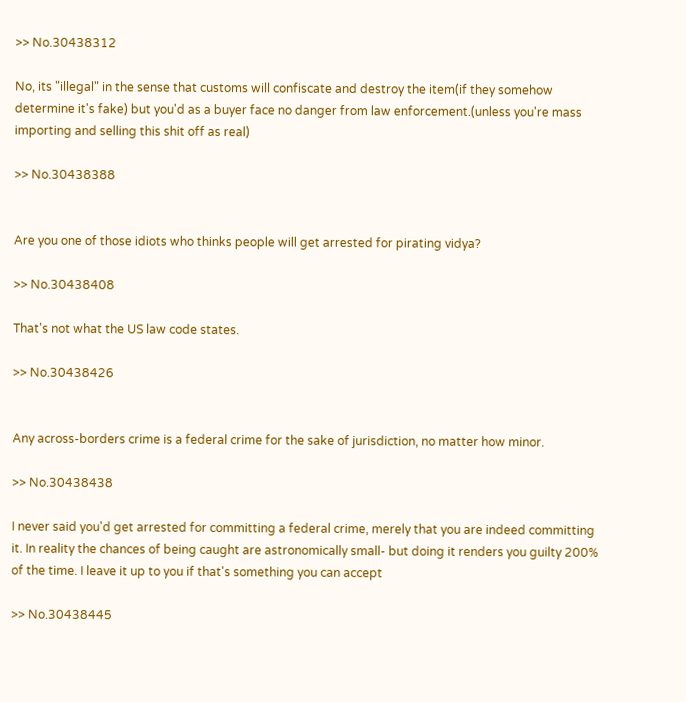>> No.30438312

No, its "illegal" in the sense that customs will confiscate and destroy the item(if they somehow determine it's fake) but you'd as a buyer face no danger from law enforcement.(unless you're mass importing and selling this shit off as real)

>> No.30438388


Are you one of those idiots who thinks people will get arrested for pirating vidya?

>> No.30438408

That's not what the US law code states.

>> No.30438426


Any across-borders crime is a federal crime for the sake of jurisdiction, no matter how minor.

>> No.30438438

I never said you'd get arrested for committing a federal crime, merely that you are indeed committing it. In reality the chances of being caught are astronomically small- but doing it renders you guilty 200% of the time. I leave it up to you if that's something you can accept

>> No.30438445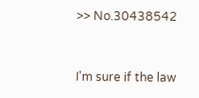>> No.30438542


I'm sure if the law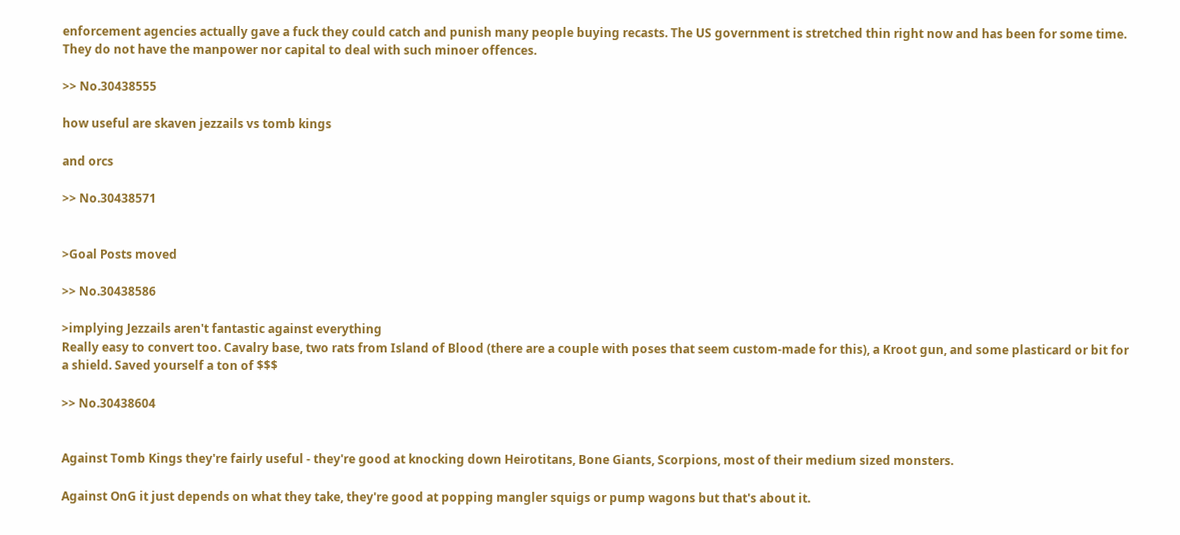enforcement agencies actually gave a fuck they could catch and punish many people buying recasts. The US government is stretched thin right now and has been for some time. They do not have the manpower nor capital to deal with such minoer offences.

>> No.30438555

how useful are skaven jezzails vs tomb kings

and orcs

>> No.30438571


>Goal Posts moved

>> No.30438586

>implying Jezzails aren't fantastic against everything
Really easy to convert too. Cavalry base, two rats from Island of Blood (there are a couple with poses that seem custom-made for this), a Kroot gun, and some plasticard or bit for a shield. Saved yourself a ton of $$$

>> No.30438604


Against Tomb Kings they're fairly useful - they're good at knocking down Heirotitans, Bone Giants, Scorpions, most of their medium sized monsters.

Against OnG it just depends on what they take, they're good at popping mangler squigs or pump wagons but that's about it.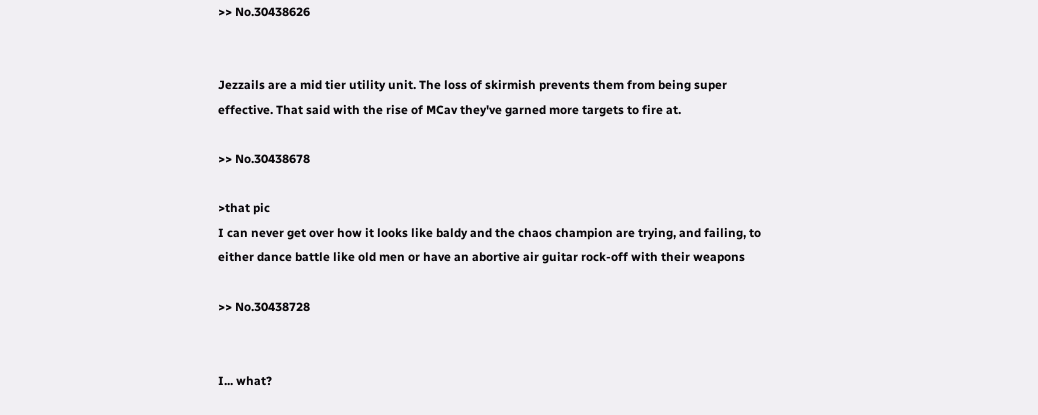>> No.30438626


Jezzails are a mid tier utility unit. The loss of skirmish prevents them from being super effective. That said with the rise of MCav they've garned more targets to fire at.

>> No.30438678

>that pic
I can never get over how it looks like baldy and the chaos champion are trying, and failing, to either dance battle like old men or have an abortive air guitar rock-off with their weapons

>> No.30438728


I... what?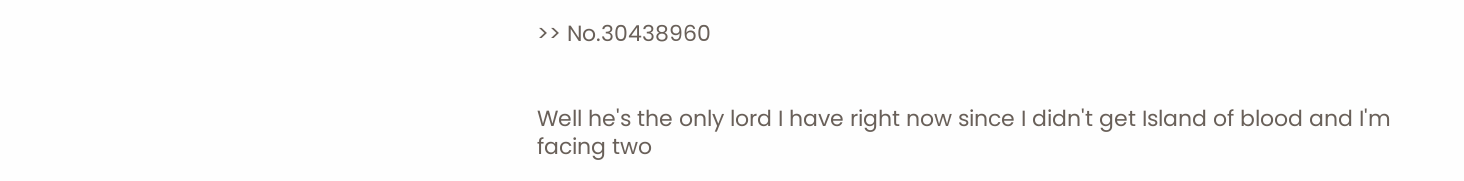>> No.30438960


Well he's the only lord I have right now since I didn't get Island of blood and I'm facing two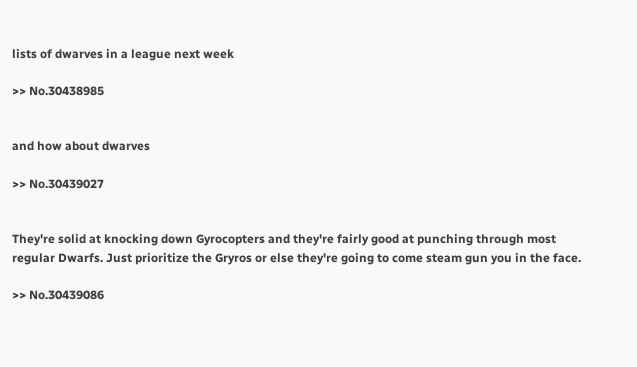lists of dwarves in a league next week

>> No.30438985


and how about dwarves

>> No.30439027


They're solid at knocking down Gyrocopters and they're fairly good at punching through most regular Dwarfs. Just prioritize the Gryros or else they're going to come steam gun you in the face.

>> No.30439086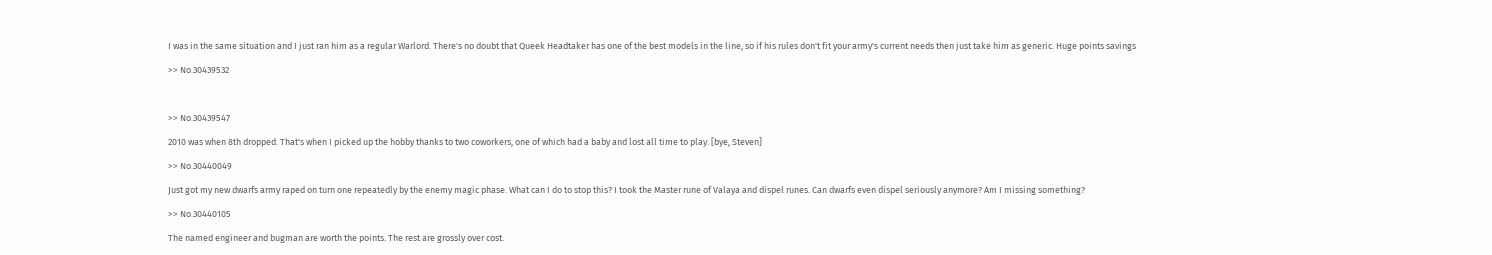I was in the same situation and I just ran him as a regular Warlord. There's no doubt that Queek Headtaker has one of the best models in the line, so if his rules don't fit your army's current needs then just take him as generic. Huge points savings

>> No.30439532



>> No.30439547

2010 was when 8th dropped. That's when I picked up the hobby thanks to two coworkers, one of which had a baby and lost all time to play. [bye, Steven]

>> No.30440049

Just got my new dwarfs army raped on turn one repeatedly by the enemy magic phase. What can I do to stop this? I took the Master rune of Valaya and dispel runes. Can dwarfs even dispel seriously anymore? Am I missing something?

>> No.30440105

The named engineer and bugman are worth the points. The rest are grossly over cost.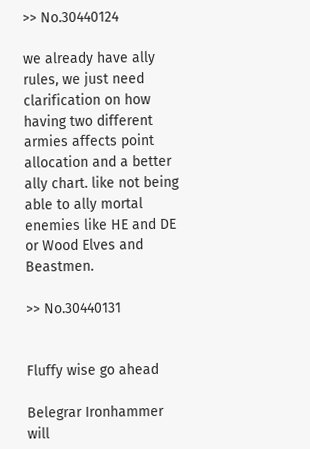>> No.30440124

we already have ally rules, we just need clarification on how having two different armies affects point allocation and a better ally chart. like not being able to ally mortal enemies like HE and DE or Wood Elves and Beastmen.

>> No.30440131


Fluffy wise go ahead

Belegrar Ironhammer will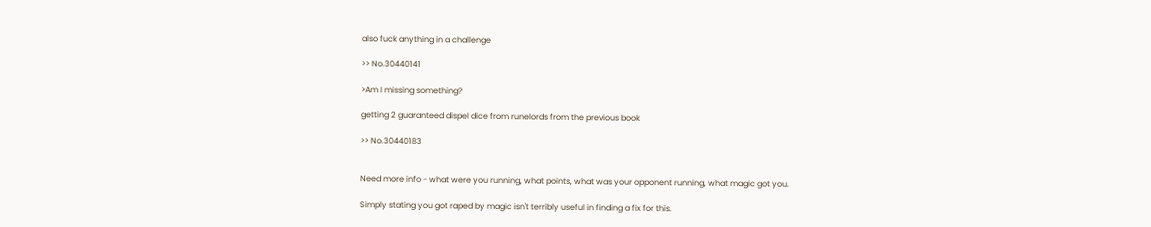also fuck anything in a challenge

>> No.30440141

>Am I missing something?

getting 2 guaranteed dispel dice from runelords from the previous book

>> No.30440183


Need more info - what were you running, what points, what was your opponent running, what magic got you.

Simply stating you got raped by magic isn't terribly useful in finding a fix for this.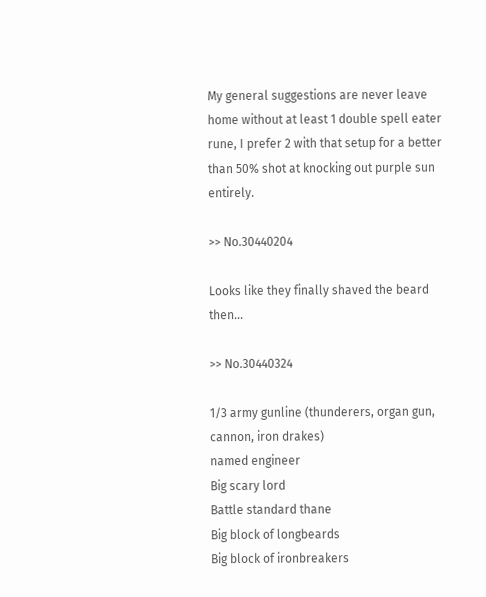My general suggestions are never leave home without at least 1 double spell eater rune, I prefer 2 with that setup for a better than 50% shot at knocking out purple sun entirely.

>> No.30440204

Looks like they finally shaved the beard then...

>> No.30440324

1/3 army gunline (thunderers, organ gun, cannon, iron drakes)
named engineer
Big scary lord
Battle standard thane
Big block of longbeards
Big block of ironbreakers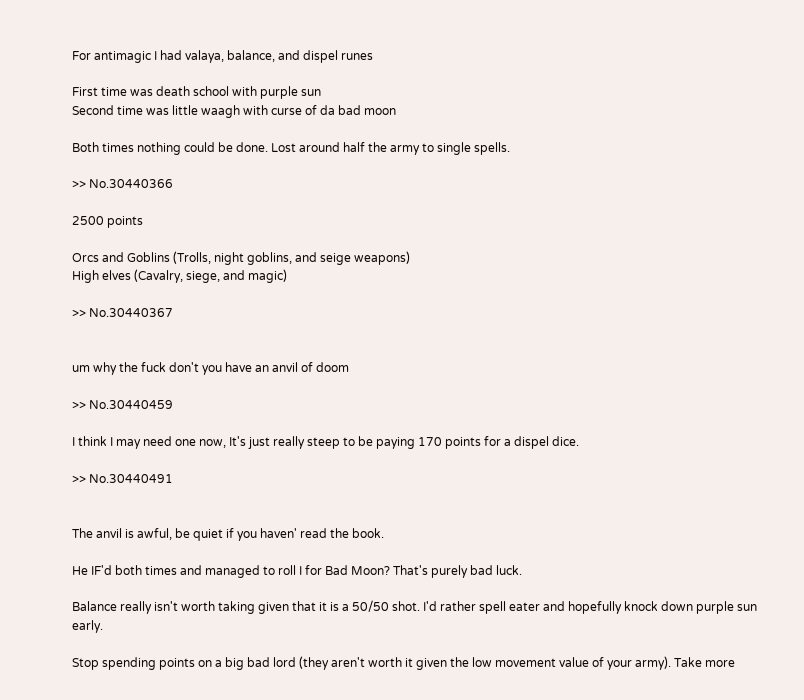For antimagic I had valaya, balance, and dispel runes

First time was death school with purple sun
Second time was little waagh with curse of da bad moon

Both times nothing could be done. Lost around half the army to single spells.

>> No.30440366

2500 points

Orcs and Goblins (Trolls, night goblins, and seige weapons)
High elves (Cavalry, siege, and magic)

>> No.30440367


um why the fuck don't you have an anvil of doom

>> No.30440459

I think I may need one now, It's just really steep to be paying 170 points for a dispel dice.

>> No.30440491


The anvil is awful, be quiet if you haven' read the book.

He IF'd both times and managed to roll I for Bad Moon? That's purely bad luck.

Balance really isn't worth taking given that it is a 50/50 shot. I'd rather spell eater and hopefully knock down purple sun early.

Stop spending points on a big bad lord (they aren't worth it given the low movement value of your army). Take more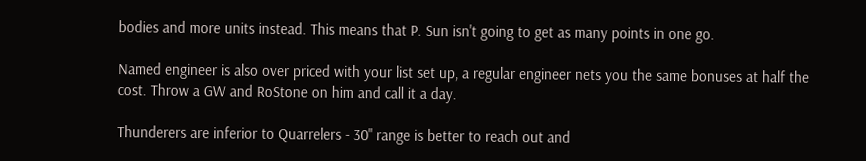bodies and more units instead. This means that P. Sun isn't going to get as many points in one go.

Named engineer is also over priced with your list set up, a regular engineer nets you the same bonuses at half the cost. Throw a GW and RoStone on him and call it a day.

Thunderers are inferior to Quarrelers - 30" range is better to reach out and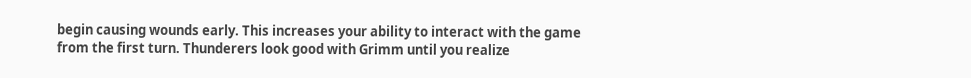begin causing wounds early. This increases your ability to interact with the game from the first turn. Thunderers look good with Grimm until you realize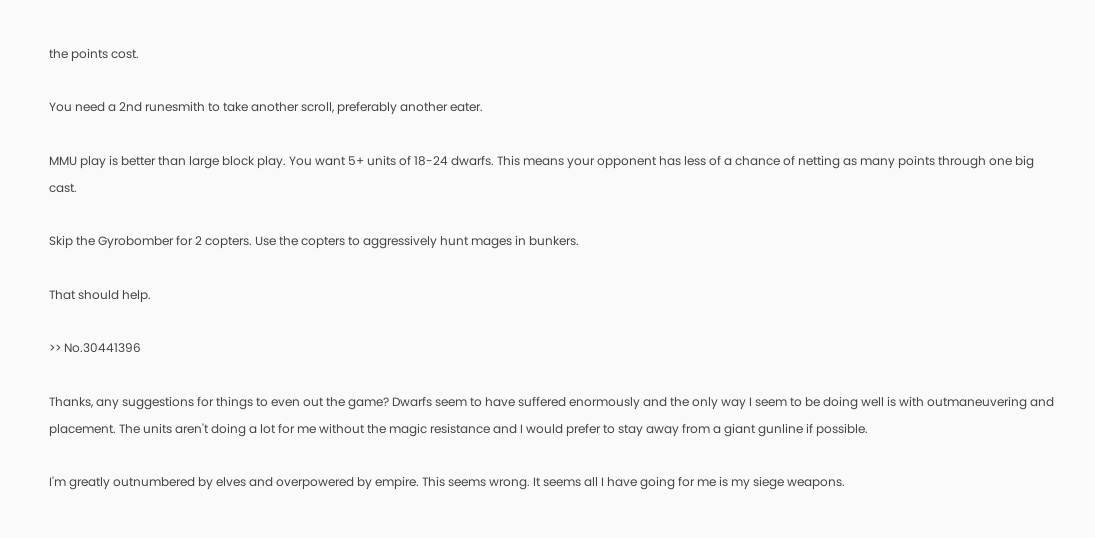the points cost.

You need a 2nd runesmith to take another scroll, preferably another eater.

MMU play is better than large block play. You want 5+ units of 18-24 dwarfs. This means your opponent has less of a chance of netting as many points through one big cast.

Skip the Gyrobomber for 2 copters. Use the copters to aggressively hunt mages in bunkers.

That should help.

>> No.30441396

Thanks, any suggestions for things to even out the game? Dwarfs seem to have suffered enormously and the only way I seem to be doing well is with outmaneuvering and placement. The units aren't doing a lot for me without the magic resistance and I would prefer to stay away from a giant gunline if possible.

I'm greatly outnumbered by elves and overpowered by empire. This seems wrong. It seems all I have going for me is my siege weapons.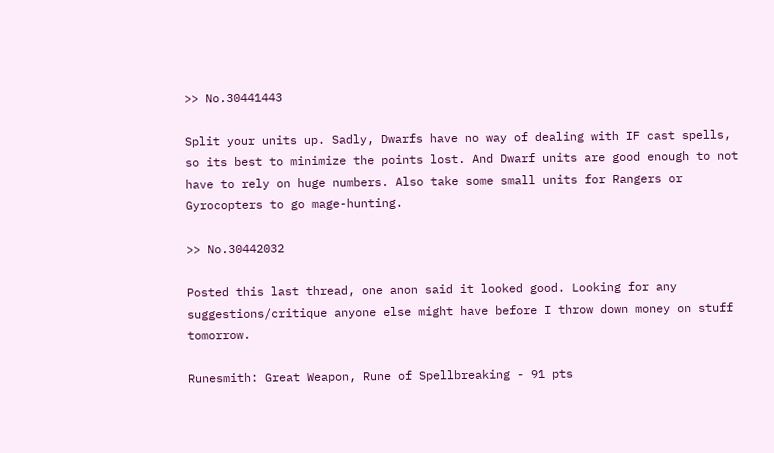>> No.30441443

Split your units up. Sadly, Dwarfs have no way of dealing with IF cast spells, so its best to minimize the points lost. And Dwarf units are good enough to not have to rely on huge numbers. Also take some small units for Rangers or Gyrocopters to go mage-hunting.

>> No.30442032

Posted this last thread, one anon said it looked good. Looking for any suggestions/critique anyone else might have before I throw down money on stuff tomorrow.

Runesmith: Great Weapon, Rune of Spellbreaking - 91 pts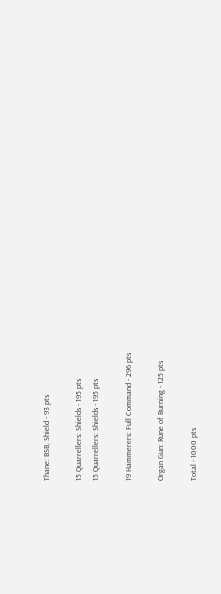Thane: BSB, Shield - 93 pts

15 Quarrellers: Shields - 195 pts
15 Quarrellers: Shields - 195 pts

19 Hammerers: Full Command - 296 pts

Organ Gun: Rune of Burning - 125 pts

Total - 1000 pts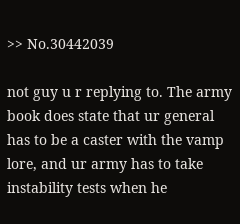>> No.30442039

not guy u r replying to. The army book does state that ur general has to be a caster with the vamp lore, and ur army has to take instability tests when he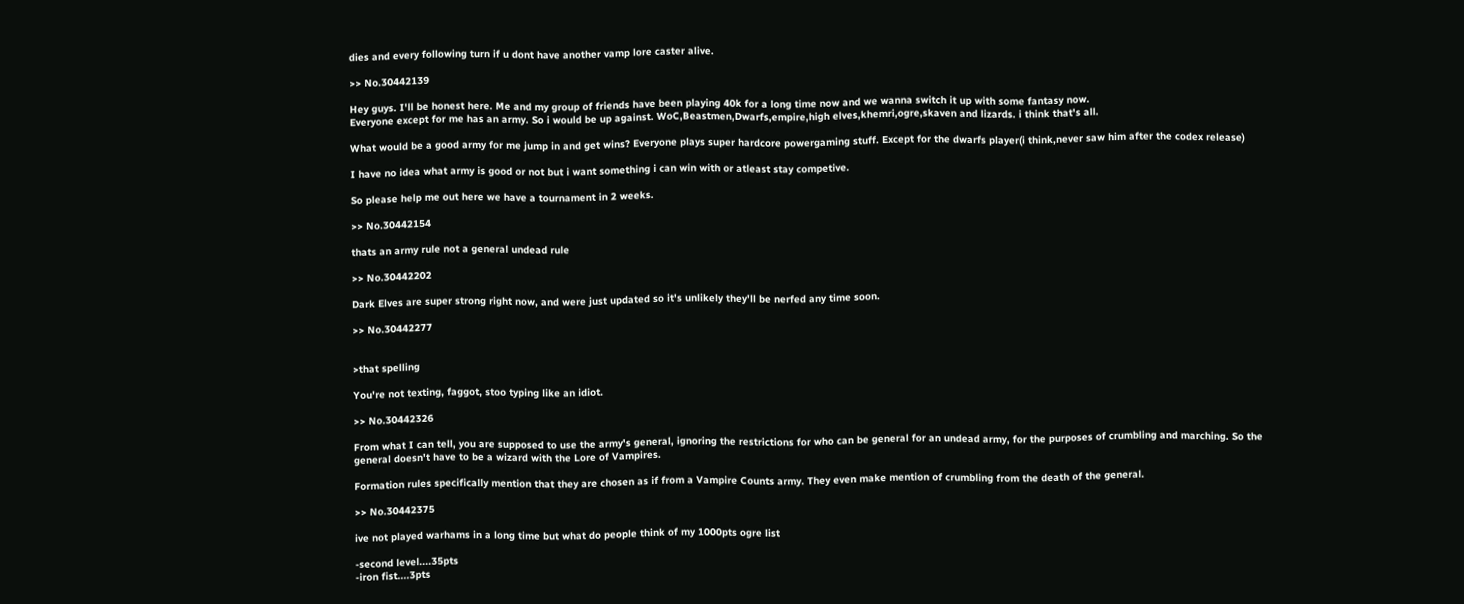dies and every following turn if u dont have another vamp lore caster alive.

>> No.30442139

Hey guys. I'll be honest here. Me and my group of friends have been playing 40k for a long time now and we wanna switch it up with some fantasy now.
Everyone except for me has an army. So i would be up against. WoC,Beastmen,Dwarfs,empire,high elves,khemri,ogre,skaven and lizards. i think that's all.

What would be a good army for me jump in and get wins? Everyone plays super hardcore powergaming stuff. Except for the dwarfs player(i think,never saw him after the codex release)

I have no idea what army is good or not but i want something i can win with or atleast stay competive.

So please help me out here we have a tournament in 2 weeks.

>> No.30442154

thats an army rule not a general undead rule

>> No.30442202

Dark Elves are super strong right now, and were just updated so it's unlikely they'll be nerfed any time soon.

>> No.30442277


>that spelling

You're not texting, faggot, stoo typing like an idiot.

>> No.30442326

From what I can tell, you are supposed to use the army's general, ignoring the restrictions for who can be general for an undead army, for the purposes of crumbling and marching. So the general doesn't have to be a wizard with the Lore of Vampires.

Formation rules specifically mention that they are chosen as if from a Vampire Counts army. They even make mention of crumbling from the death of the general.

>> No.30442375

ive not played warhams in a long time but what do people think of my 1000pts ogre list

-second level....35pts
-iron fist....3pts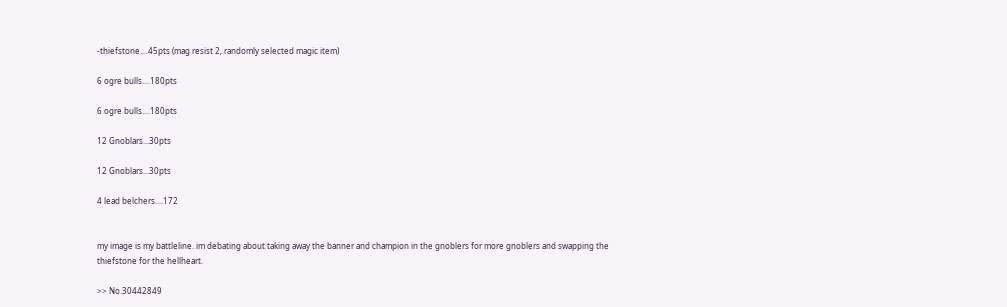-thiefstone....45pts (mag resist 2, randomly selected magic item)

6 ogre bulls....180pts

6 ogre bulls....180pts

12 Gnoblars...30pts

12 Gnoblars...30pts

4 lead belchers....172


my image is my battleline. im debating about taking away the banner and champion in the gnoblers for more gnoblers and swapping the thiefstone for the hellheart.

>> No.30442849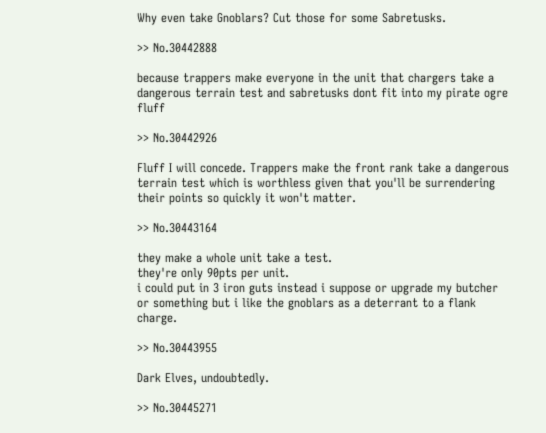Why even take Gnoblars? Cut those for some Sabretusks.

>> No.30442888

because trappers make everyone in the unit that chargers take a dangerous terrain test and sabretusks dont fit into my pirate ogre fluff

>> No.30442926

Fluff I will concede. Trappers make the front rank take a dangerous terrain test which is worthless given that you'll be surrendering their points so quickly it won't matter.

>> No.30443164

they make a whole unit take a test.
they're only 90pts per unit.
i could put in 3 iron guts instead i suppose or upgrade my butcher or something but i like the gnoblars as a deterrant to a flank charge.

>> No.30443955

Dark Elves, undoubtedly.

>> No.30445271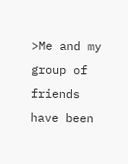>Me and my group of friends have been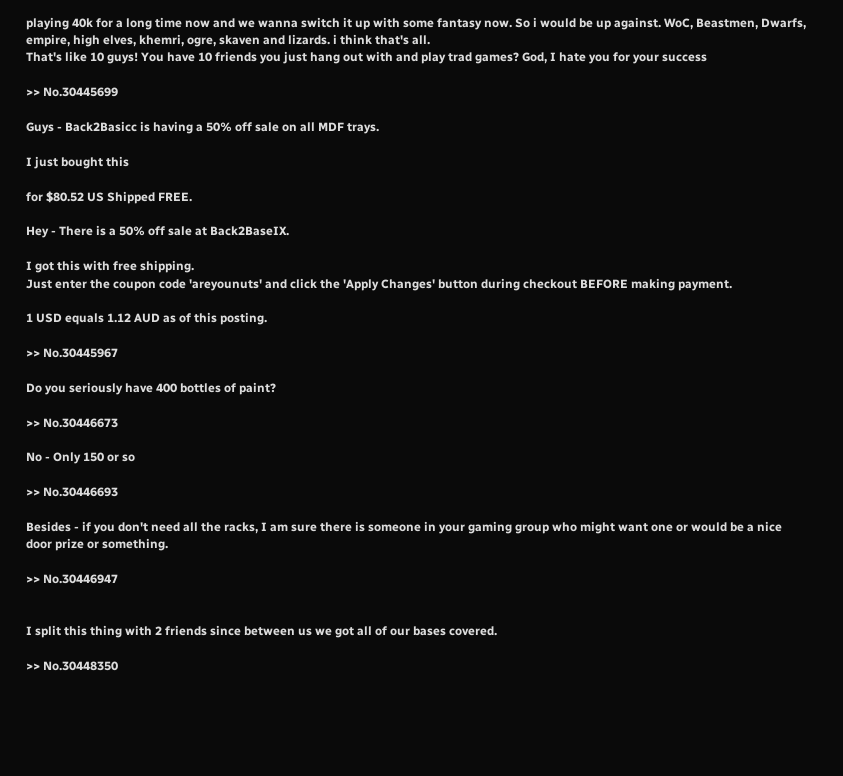playing 40k for a long time now and we wanna switch it up with some fantasy now. So i would be up against. WoC, Beastmen, Dwarfs, empire, high elves, khemri, ogre, skaven and lizards. i think that's all.
That's like 10 guys! You have 10 friends you just hang out with and play trad games? God, I hate you for your success

>> No.30445699

Guys - Back2Basicc is having a 50% off sale on all MDF trays.

I just bought this

for $80.52 US Shipped FREE.

Hey - There is a 50% off sale at Back2BaseIX.

I got this with free shipping.
Just enter the coupon code 'areyounuts' and click the 'Apply Changes' button during checkout BEFORE making payment.

1 USD equals 1.12 AUD as of this posting.

>> No.30445967

Do you seriously have 400 bottles of paint?

>> No.30446673

No - Only 150 or so

>> No.30446693

Besides - if you don't need all the racks, I am sure there is someone in your gaming group who might want one or would be a nice door prize or something.

>> No.30446947


I split this thing with 2 friends since between us we got all of our bases covered.

>> No.30448350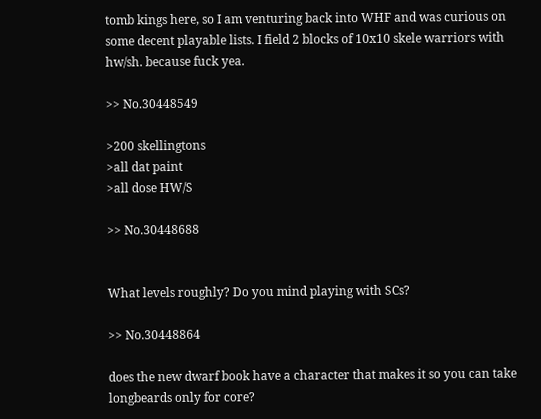tomb kings here, so I am venturing back into WHF and was curious on some decent playable lists. I field 2 blocks of 10x10 skele warriors with hw/sh. because fuck yea.

>> No.30448549

>200 skellingtons
>all dat paint
>all dose HW/S

>> No.30448688


What levels roughly? Do you mind playing with SCs?

>> No.30448864

does the new dwarf book have a character that makes it so you can take longbeards only for core?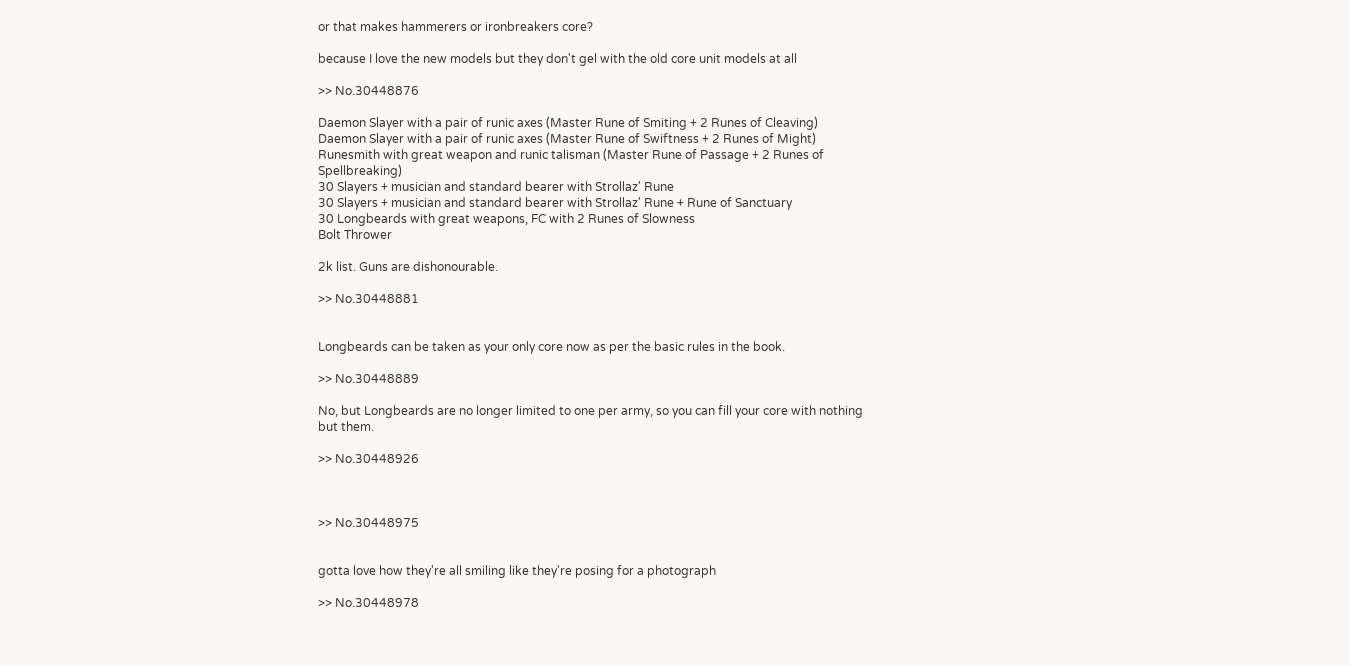or that makes hammerers or ironbreakers core?

because I love the new models but they don't gel with the old core unit models at all

>> No.30448876

Daemon Slayer with a pair of runic axes (Master Rune of Smiting + 2 Runes of Cleaving)
Daemon Slayer with a pair of runic axes (Master Rune of Swiftness + 2 Runes of Might)
Runesmith with great weapon and runic talisman (Master Rune of Passage + 2 Runes of Spellbreaking)
30 Slayers + musician and standard bearer with Strollaz' Rune
30 Slayers + musician and standard bearer with Strollaz' Rune + Rune of Sanctuary
30 Longbeards with great weapons, FC with 2 Runes of Slowness
Bolt Thrower

2k list. Guns are dishonourable.

>> No.30448881


Longbeards can be taken as your only core now as per the basic rules in the book.

>> No.30448889

No, but Longbeards are no longer limited to one per army, so you can fill your core with nothing but them.

>> No.30448926



>> No.30448975


gotta love how they're all smiling like they're posing for a photograph

>> No.30448978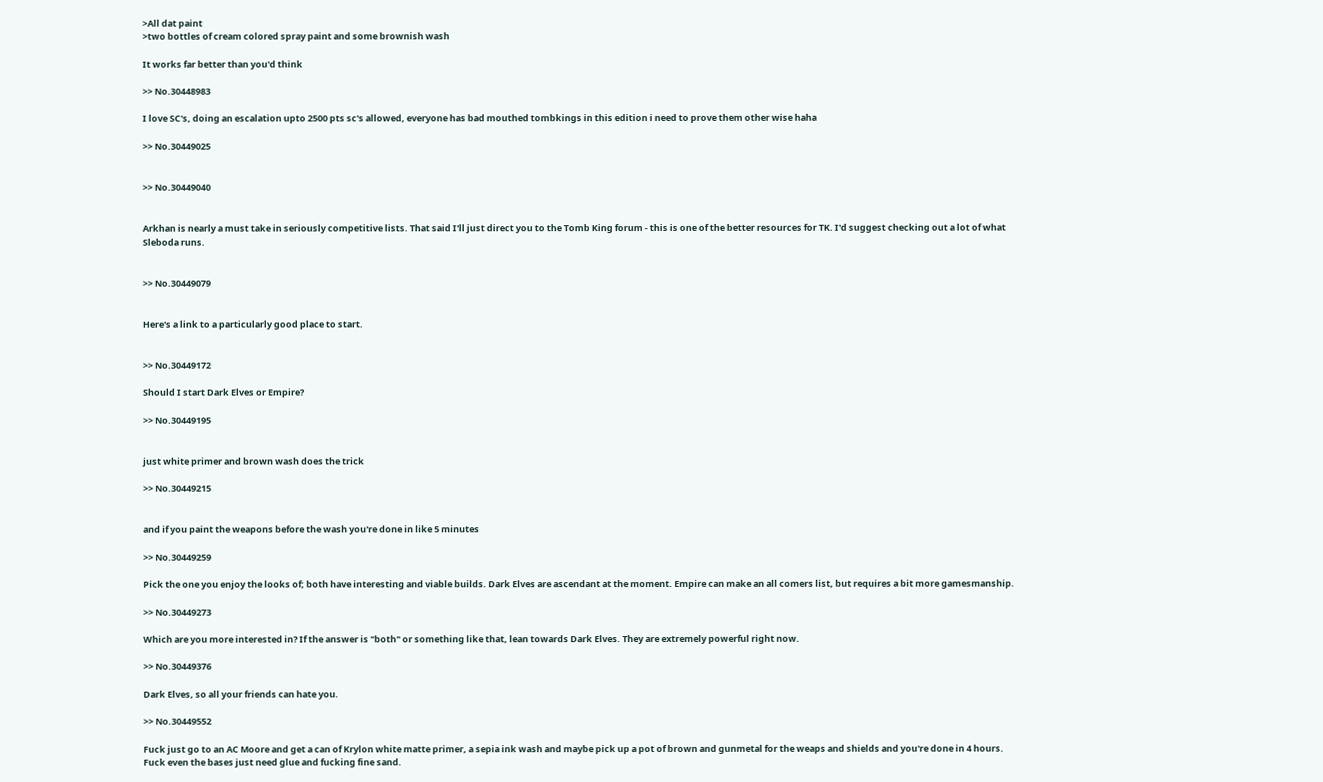>All dat paint
>two bottles of cream colored spray paint and some brownish wash

It works far better than you'd think

>> No.30448983

I love SC's, doing an escalation upto 2500 pts sc's allowed, everyone has bad mouthed tombkings in this edition i need to prove them other wise haha

>> No.30449025


>> No.30449040


Arkhan is nearly a must take in seriously competitive lists. That said I'll just direct you to the Tomb King forum - this is one of the better resources for TK. I'd suggest checking out a lot of what Sleboda runs.


>> No.30449079


Here's a link to a particularly good place to start.


>> No.30449172

Should I start Dark Elves or Empire?

>> No.30449195


just white primer and brown wash does the trick

>> No.30449215


and if you paint the weapons before the wash you're done in like 5 minutes

>> No.30449259

Pick the one you enjoy the looks of; both have interesting and viable builds. Dark Elves are ascendant at the moment. Empire can make an all comers list, but requires a bit more gamesmanship.

>> No.30449273

Which are you more interested in? If the answer is "both" or something like that, lean towards Dark Elves. They are extremely powerful right now.

>> No.30449376

Dark Elves, so all your friends can hate you.

>> No.30449552

Fuck just go to an AC Moore and get a can of Krylon white matte primer, a sepia ink wash and maybe pick up a pot of brown and gunmetal for the weaps and shields and you're done in 4 hours.
Fuck even the bases just need glue and fucking fine sand.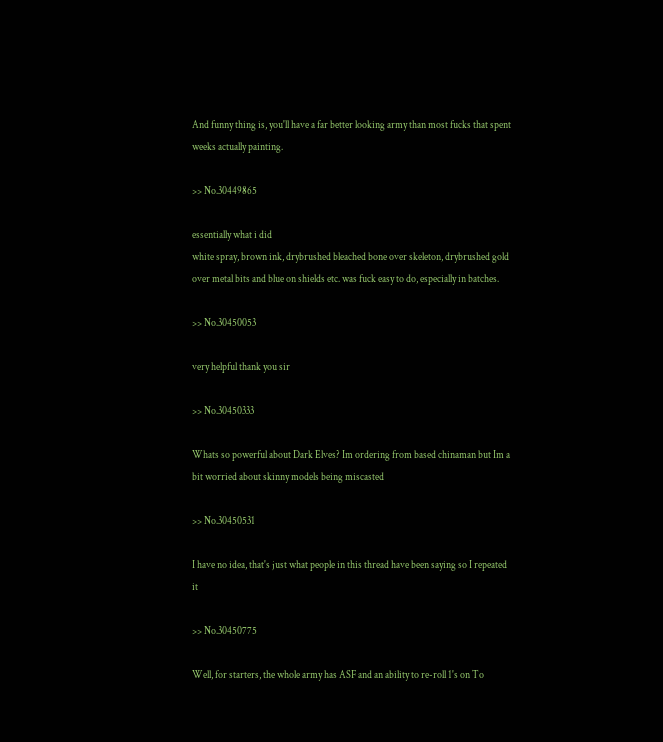And funny thing is, you'll have a far better looking army than most fucks that spent weeks actually painting.

>> No.30449865

essentially what i did
white spray, brown ink, drybrushed bleached bone over skeleton, drybrushed gold over metal bits and blue on shields etc. was fuck easy to do, especially in batches.

>> No.30450053

very helpful thank you sir

>> No.30450333

Whats so powerful about Dark Elves? Im ordering from based chinaman but Im a bit worried about skinny models being miscasted

>> No.30450531

I have no idea, that's just what people in this thread have been saying so I repeated it

>> No.30450775

Well, for starters, the whole army has ASF and an ability to re-roll 1's on To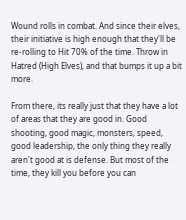Wound rolls in combat. And since their elves, their initiative is high enough that they'll be re-rolling to Hit 70% of the time. Throw in Hatred (High Elves), and that bumps it up a bit more.

From there, its really just that they have a lot of areas that they are good in. Good shooting, good magic, monsters, speed, good leadership, the only thing they really aren't good at is defense. But most of the time, they kill you before you can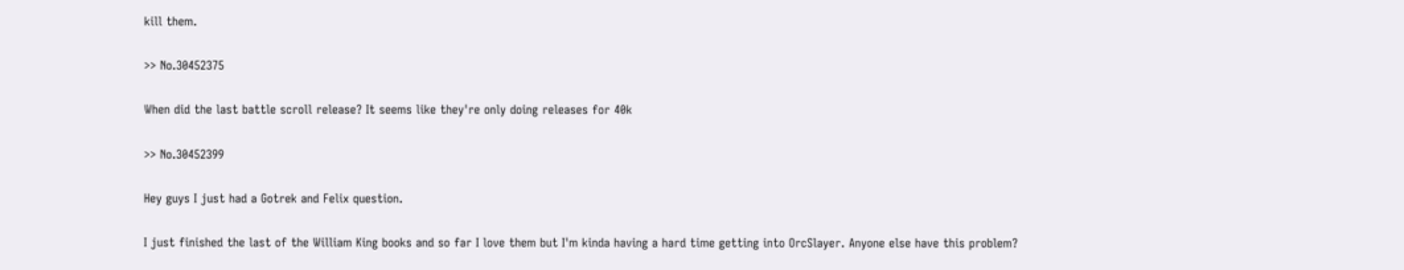kill them.

>> No.30452375

When did the last battle scroll release? It seems like they're only doing releases for 40k

>> No.30452399

Hey guys I just had a Gotrek and Felix question.

I just finished the last of the William King books and so far I love them but I'm kinda having a hard time getting into OrcSlayer. Anyone else have this problem?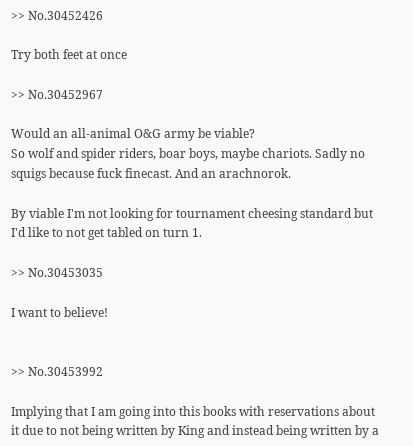>> No.30452426

Try both feet at once

>> No.30452967

Would an all-animal O&G army be viable?
So wolf and spider riders, boar boys, maybe chariots. Sadly no squigs because fuck finecast. And an arachnorok.

By viable I'm not looking for tournament cheesing standard but I'd like to not get tabled on turn 1.

>> No.30453035

I want to believe!


>> No.30453992

Implying that I am going into this books with reservations about it due to not being written by King and instead being written by a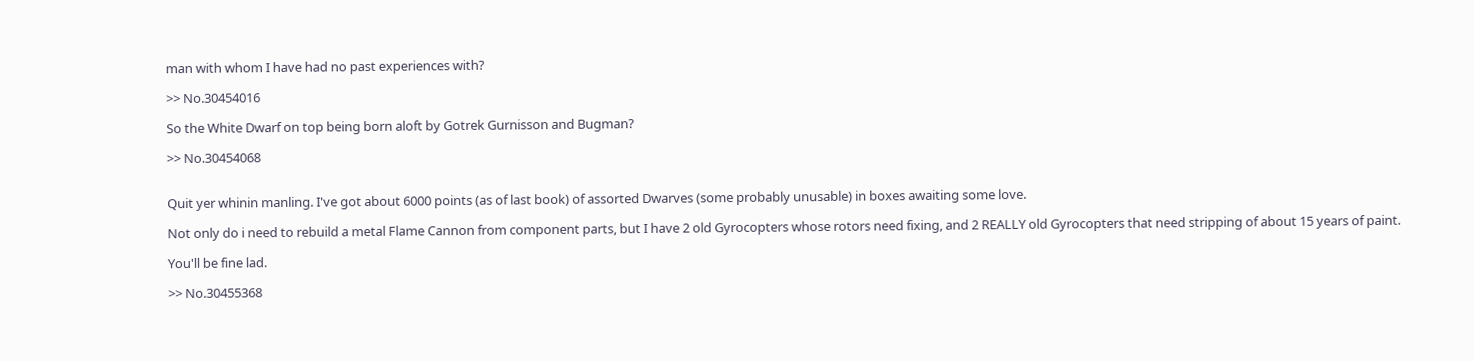man with whom I have had no past experiences with?

>> No.30454016

So the White Dwarf on top being born aloft by Gotrek Gurnisson and Bugman?

>> No.30454068


Quit yer whinin manling. I've got about 6000 points (as of last book) of assorted Dwarves (some probably unusable) in boxes awaiting some love.

Not only do i need to rebuild a metal Flame Cannon from component parts, but I have 2 old Gyrocopters whose rotors need fixing, and 2 REALLY old Gyrocopters that need stripping of about 15 years of paint.

You'll be fine lad.

>> No.30455368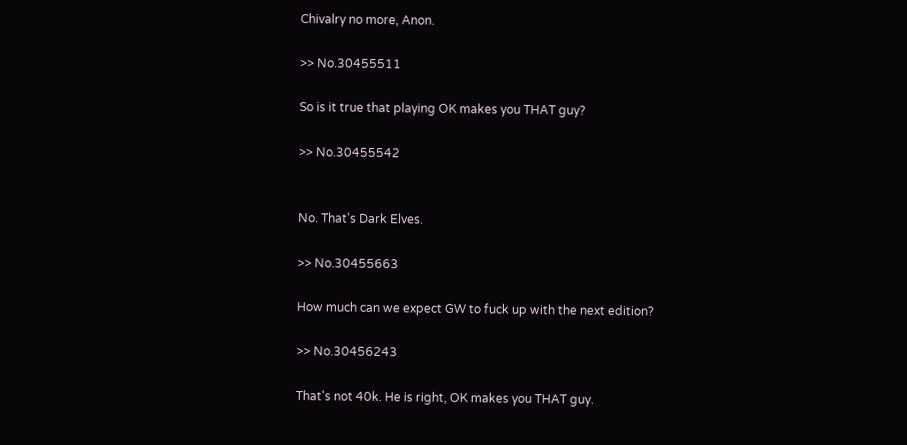Chivalry no more, Anon.

>> No.30455511

So is it true that playing OK makes you THAT guy?

>> No.30455542


No. That's Dark Elves.

>> No.30455663

How much can we expect GW to fuck up with the next edition?

>> No.30456243

That's not 40k. He is right, OK makes you THAT guy.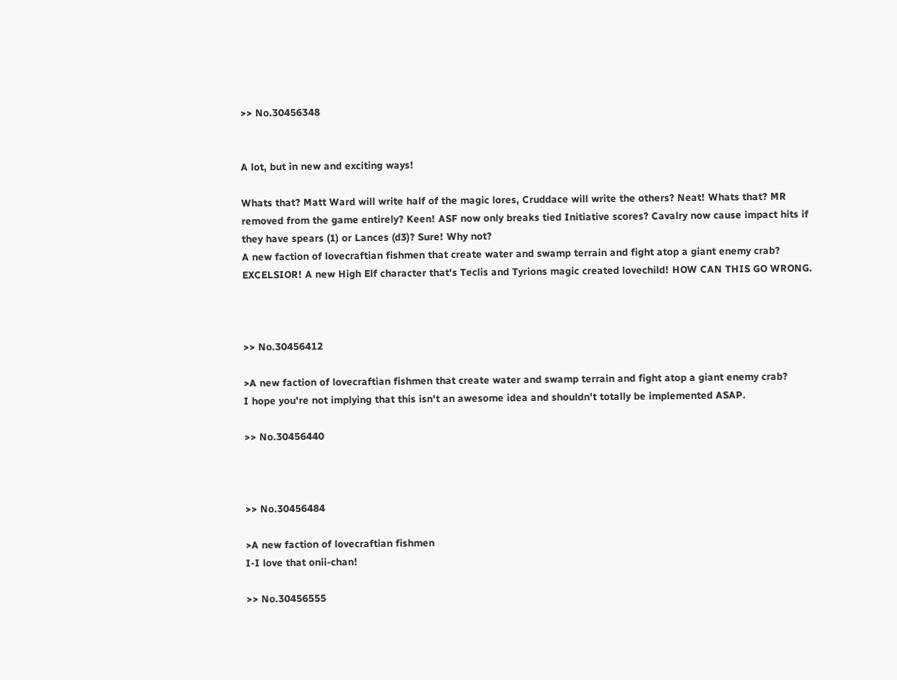>> No.30456348


A lot, but in new and exciting ways!

Whats that? Matt Ward will write half of the magic lores, Cruddace will write the others? Neat! Whats that? MR removed from the game entirely? Keen! ASF now only breaks tied Initiative scores? Cavalry now cause impact hits if they have spears (1) or Lances (d3)? Sure! Why not?
A new faction of lovecraftian fishmen that create water and swamp terrain and fight atop a giant enemy crab? EXCELSIOR! A new High Elf character that's Teclis and Tyrions magic created lovechild! HOW CAN THIS GO WRONG.



>> No.30456412

>A new faction of lovecraftian fishmen that create water and swamp terrain and fight atop a giant enemy crab?
I hope you're not implying that this isn't an awesome idea and shouldn't totally be implemented ASAP.

>> No.30456440



>> No.30456484

>A new faction of lovecraftian fishmen
I-I love that onii-chan!

>> No.30456555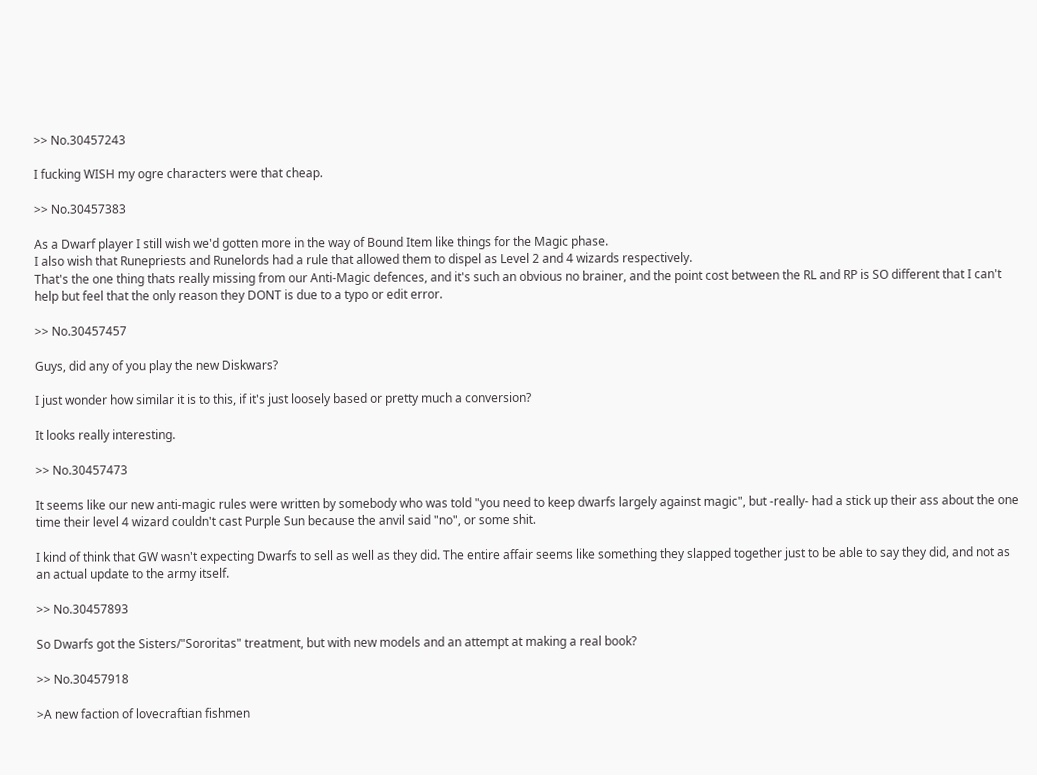>> No.30457243

I fucking WISH my ogre characters were that cheap.

>> No.30457383

As a Dwarf player I still wish we'd gotten more in the way of Bound Item like things for the Magic phase.
I also wish that Runepriests and Runelords had a rule that allowed them to dispel as Level 2 and 4 wizards respectively.
That's the one thing thats really missing from our Anti-Magic defences, and it's such an obvious no brainer, and the point cost between the RL and RP is SO different that I can't help but feel that the only reason they DONT is due to a typo or edit error.

>> No.30457457

Guys, did any of you play the new Diskwars?

I just wonder how similar it is to this, if it's just loosely based or pretty much a conversion?

It looks really interesting.

>> No.30457473

It seems like our new anti-magic rules were written by somebody who was told "you need to keep dwarfs largely against magic", but -really- had a stick up their ass about the one time their level 4 wizard couldn't cast Purple Sun because the anvil said "no", or some shit.

I kind of think that GW wasn't expecting Dwarfs to sell as well as they did. The entire affair seems like something they slapped together just to be able to say they did, and not as an actual update to the army itself.

>> No.30457893

So Dwarfs got the Sisters/"Sororitas" treatment, but with new models and an attempt at making a real book?

>> No.30457918

>A new faction of lovecraftian fishmen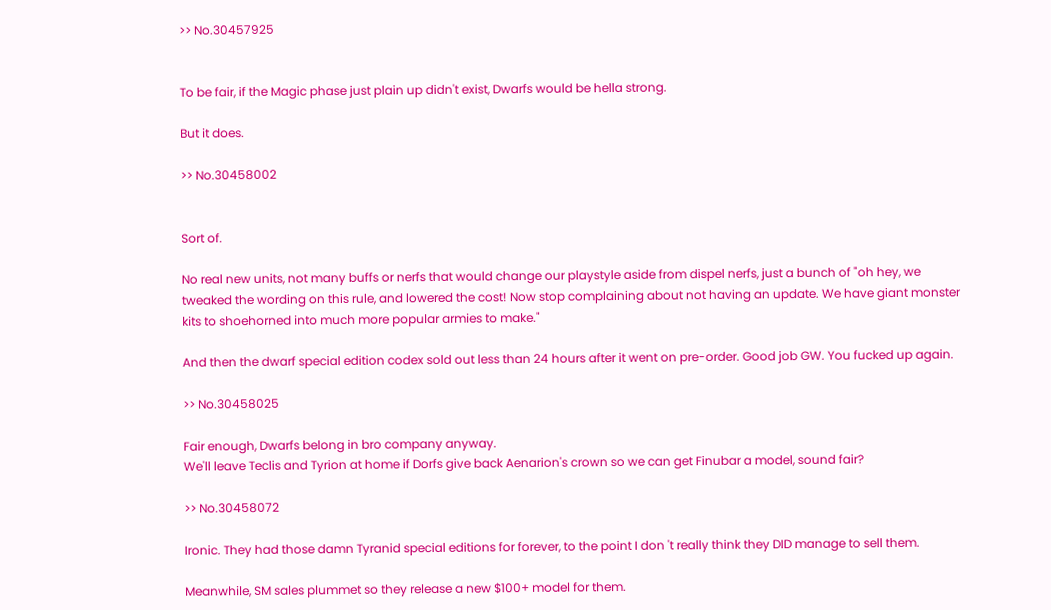>> No.30457925


To be fair, if the Magic phase just plain up didn't exist, Dwarfs would be hella strong.

But it does.

>> No.30458002


Sort of.

No real new units, not many buffs or nerfs that would change our playstyle aside from dispel nerfs, just a bunch of "oh hey, we tweaked the wording on this rule, and lowered the cost! Now stop complaining about not having an update. We have giant monster kits to shoehorned into much more popular armies to make."

And then the dwarf special edition codex sold out less than 24 hours after it went on pre-order. Good job GW. You fucked up again.

>> No.30458025

Fair enough, Dwarfs belong in bro company anyway.
We'll leave Teclis and Tyrion at home if Dorfs give back Aenarion's crown so we can get Finubar a model, sound fair?

>> No.30458072

Ironic. They had those damn Tyranid special editions for forever, to the point I don 't really think they DID manage to sell them.

Meanwhile, SM sales plummet so they release a new $100+ model for them.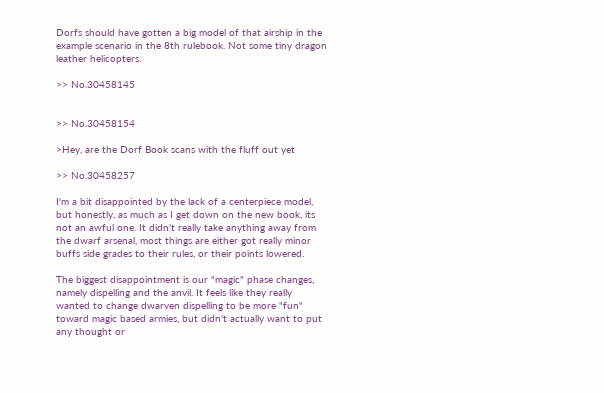Dorfs should have gotten a big model of that airship in the example scenario in the 8th rulebook. Not some tiny dragon leather helicopters.

>> No.30458145


>> No.30458154

>Hey, are the Dorf Book scans with the fluff out yet

>> No.30458257

I'm a bit disappointed by the lack of a centerpiece model, but honestly, as much as I get down on the new book, its not an awful one. It didn't really take anything away from the dwarf arsenal, most things are either got really minor buffs side grades to their rules, or their points lowered.

The biggest disappointment is our "magic" phase changes, namely dispelling and the anvil. It feels like they really wanted to change dwarven dispelling to be more "fun" toward magic based armies, but didn't actually want to put any thought or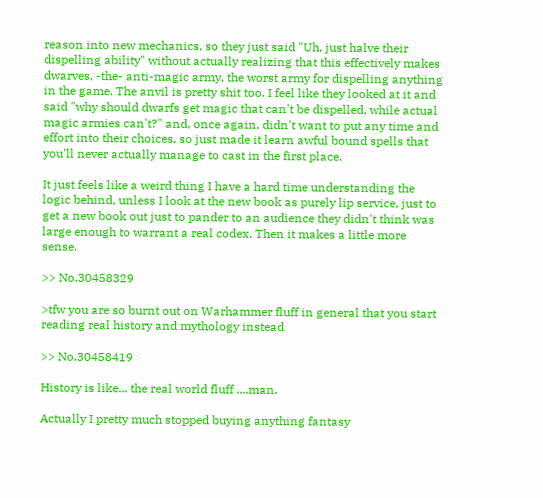reason into new mechanics, so they just said "Uh, just halve their dispelling ability" without actually realizing that this effectively makes dwarves, -the- anti-magic army, the worst army for dispelling anything in the game. The anvil is pretty shit too. I feel like they looked at it and said "why should dwarfs get magic that can't be dispelled, while actual magic armies can't?" and, once again, didn't want to put any time and effort into their choices, so just made it learn awful bound spells that you'll never actually manage to cast in the first place.

It just feels like a weird thing I have a hard time understanding the logic behind, unless I look at the new book as purely lip service, just to get a new book out just to pander to an audience they didn't think was large enough to warrant a real codex. Then it makes a little more sense.

>> No.30458329

>tfw you are so burnt out on Warhammer fluff in general that you start reading real history and mythology instead

>> No.30458419

History is like... the real world fluff ....man.

Actually I pretty much stopped buying anything fantasy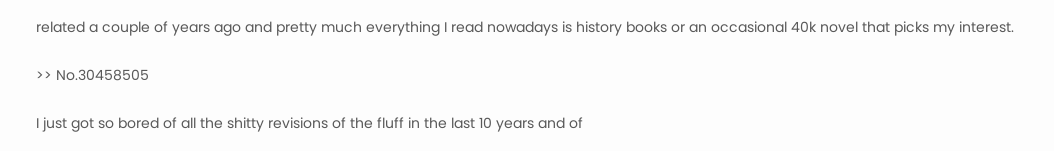related a couple of years ago and pretty much everything I read nowadays is history books or an occasional 40k novel that picks my interest.

>> No.30458505

I just got so bored of all the shitty revisions of the fluff in the last 10 years and of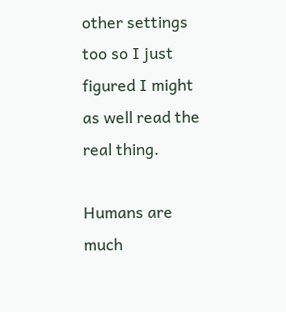other settings too so I just figured I might as well read the real thing.

Humans are much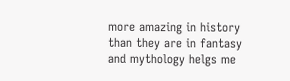more amazing in history than they are in fantasy and mythology helgs me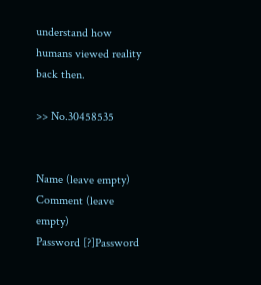understand how humans viewed reality back then.

>> No.30458535


Name (leave empty)
Comment (leave empty)
Password [?]Password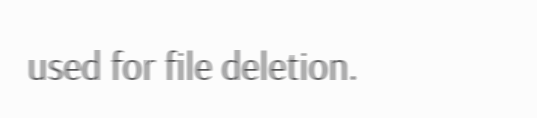used for file deletion.